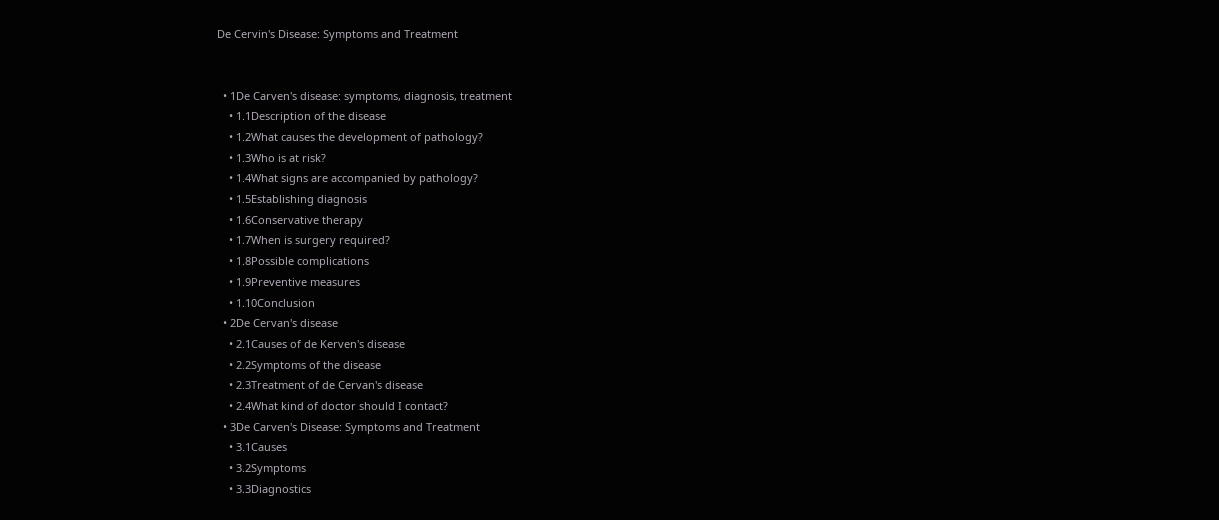De Cervin's Disease: Symptoms and Treatment


  • 1De Carven's disease: symptoms, diagnosis, treatment
    • 1.1Description of the disease
    • 1.2What causes the development of pathology?
    • 1.3Who is at risk?
    • 1.4What signs are accompanied by pathology?
    • 1.5Establishing diagnosis
    • 1.6Conservative therapy
    • 1.7When is surgery required?
    • 1.8Possible complications
    • 1.9Preventive measures
    • 1.10Conclusion
  • 2De Cervan's disease
    • 2.1Causes of de Kerven's disease
    • 2.2Symptoms of the disease
    • 2.3Treatment of de Cervan's disease
    • 2.4What kind of doctor should I contact?
  • 3De Carven's Disease: Symptoms and Treatment
    • 3.1Causes
    • 3.2Symptoms
    • 3.3Diagnostics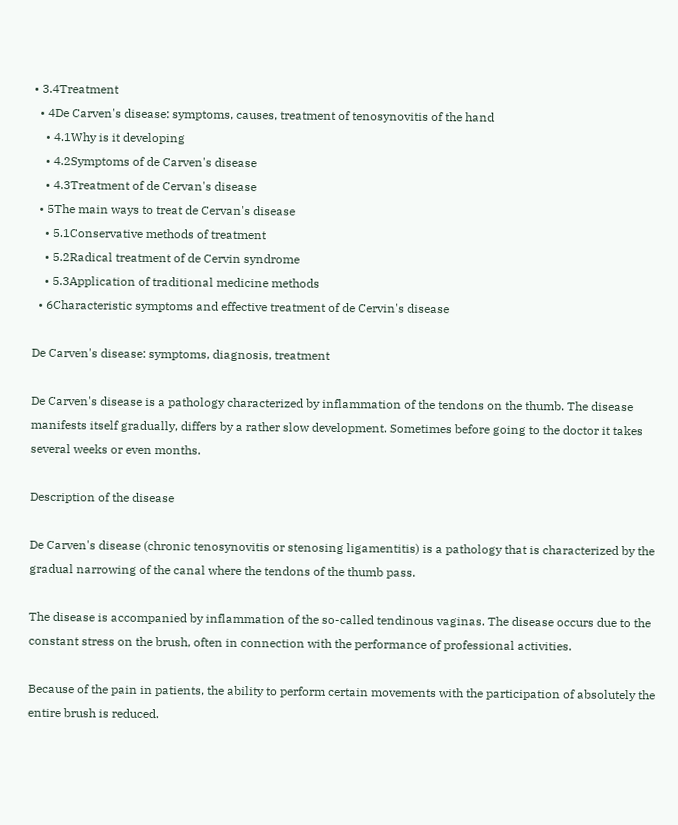• 3.4Treatment
  • 4De Carven's disease: symptoms, causes, treatment of tenosynovitis of the hand
    • 4.1Why is it developing
    • 4.2Symptoms of de Carven's disease
    • 4.3Treatment of de Cervan's disease
  • 5The main ways to treat de Cervan's disease
    • 5.1Conservative methods of treatment
    • 5.2Radical treatment of de Cervin syndrome
    • 5.3Application of traditional medicine methods
  • 6Characteristic symptoms and effective treatment of de Cervin's disease

De Carven's disease: symptoms, diagnosis, treatment

De Carven's disease is a pathology characterized by inflammation of the tendons on the thumb. The disease manifests itself gradually, differs by a rather slow development. Sometimes before going to the doctor it takes several weeks or even months.

Description of the disease

De Carven's disease (chronic tenosynovitis or stenosing ligamentitis) is a pathology that is characterized by the gradual narrowing of the canal where the tendons of the thumb pass.

The disease is accompanied by inflammation of the so-called tendinous vaginas. The disease occurs due to the constant stress on the brush, often in connection with the performance of professional activities.

Because of the pain in patients, the ability to perform certain movements with the participation of absolutely the entire brush is reduced.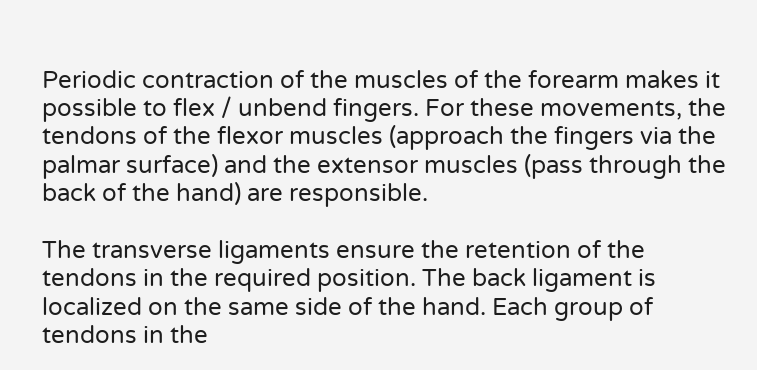Periodic contraction of the muscles of the forearm makes it possible to flex / unbend fingers. For these movements, the tendons of the flexor muscles (approach the fingers via the palmar surface) and the extensor muscles (pass through the back of the hand) are responsible.

The transverse ligaments ensure the retention of the tendons in the required position. The back ligament is localized on the same side of the hand. Each group of tendons in the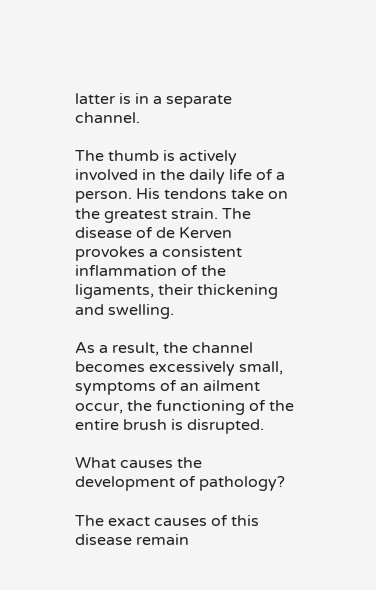latter is in a separate channel.

The thumb is actively involved in the daily life of a person. His tendons take on the greatest strain. The disease of de Kerven provokes a consistent inflammation of the ligaments, their thickening and swelling.

As a result, the channel becomes excessively small, symptoms of an ailment occur, the functioning of the entire brush is disrupted.

What causes the development of pathology?

The exact causes of this disease remain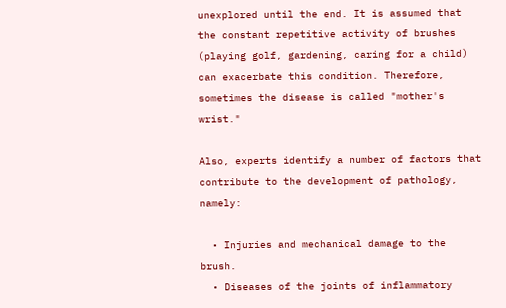unexplored until the end. It is assumed that the constant repetitive activity of brushes (playing golf, gardening, caring for a child) can exacerbate this condition. Therefore, sometimes the disease is called "mother's wrist."

Also, experts identify a number of factors that contribute to the development of pathology, namely:

  • Injuries and mechanical damage to the brush.
  • Diseases of the joints of inflammatory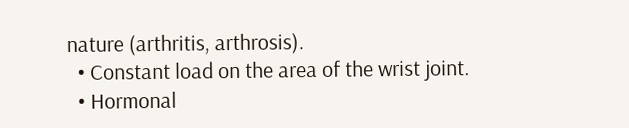nature (arthritis, arthrosis).
  • Constant load on the area of the wrist joint.
  • Hormonal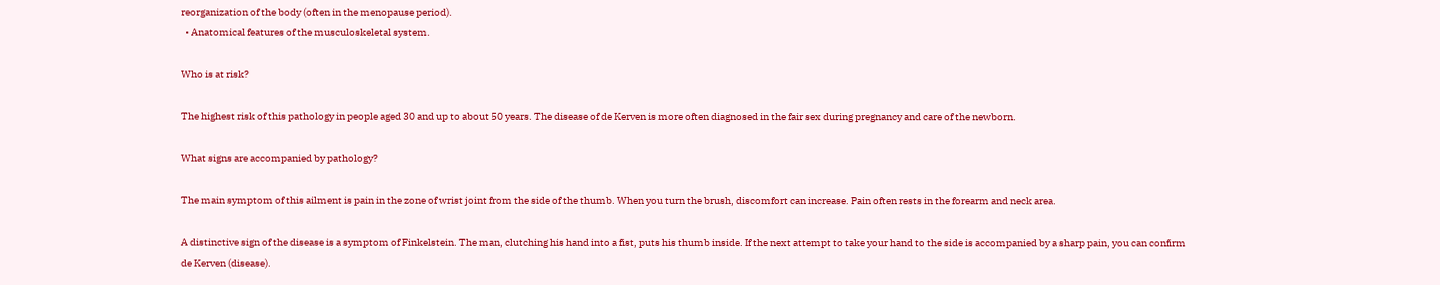reorganization of the body (often in the menopause period).
  • Anatomical features of the musculoskeletal system.

Who is at risk?

The highest risk of this pathology in people aged 30 and up to about 50 years. The disease of de Kerven is more often diagnosed in the fair sex during pregnancy and care of the newborn.

What signs are accompanied by pathology?

The main symptom of this ailment is pain in the zone of wrist joint from the side of the thumb. When you turn the brush, discomfort can increase. Pain often rests in the forearm and neck area.

A distinctive sign of the disease is a symptom of Finkelstein. The man, clutching his hand into a fist, puts his thumb inside. If the next attempt to take your hand to the side is accompanied by a sharp pain, you can confirm de Kerven (disease).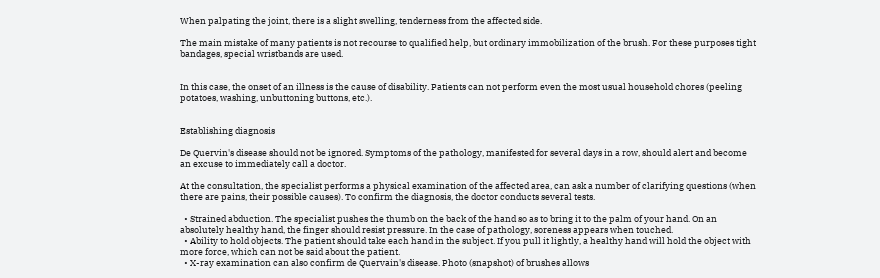When palpating the joint, there is a slight swelling, tenderness from the affected side.

The main mistake of many patients is not recourse to qualified help, but ordinary immobilization of the brush. For these purposes tight bandages, special wristbands are used.


In this case, the onset of an illness is the cause of disability. Patients can not perform even the most usual household chores (peeling potatoes, washing, unbuttoning buttons, etc.).


Establishing diagnosis

De Quervin's disease should not be ignored. Symptoms of the pathology, manifested for several days in a row, should alert and become an excuse to immediately call a doctor.

At the consultation, the specialist performs a physical examination of the affected area, can ask a number of clarifying questions (when there are pains, their possible causes). To confirm the diagnosis, the doctor conducts several tests.

  • Strained abduction. The specialist pushes the thumb on the back of the hand so as to bring it to the palm of your hand. On an absolutely healthy hand, the finger should resist pressure. In the case of pathology, soreness appears when touched.
  • Ability to hold objects. The patient should take each hand in the subject. If you pull it lightly, a healthy hand will hold the object with more force, which can not be said about the patient.
  • X-ray examination can also confirm de Quervain's disease. Photo (snapshot) of brushes allows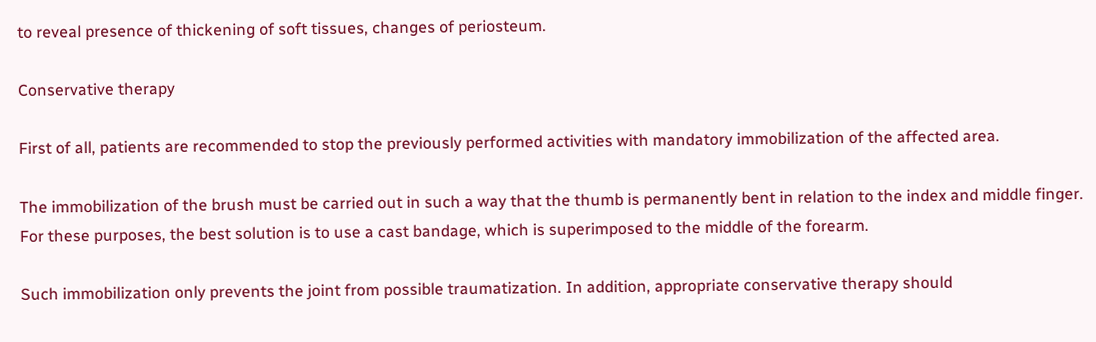to reveal presence of thickening of soft tissues, changes of periosteum.

Conservative therapy

First of all, patients are recommended to stop the previously performed activities with mandatory immobilization of the affected area.

The immobilization of the brush must be carried out in such a way that the thumb is permanently bent in relation to the index and middle finger. For these purposes, the best solution is to use a cast bandage, which is superimposed to the middle of the forearm.

Such immobilization only prevents the joint from possible traumatization. In addition, appropriate conservative therapy should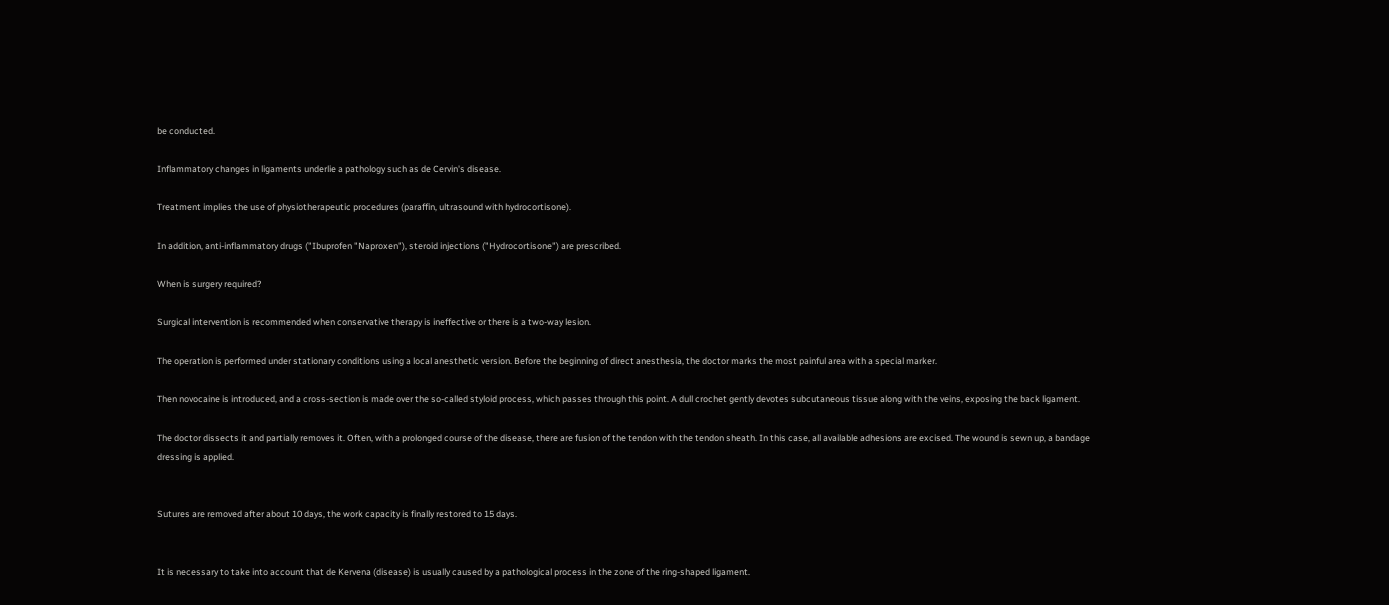be conducted.

Inflammatory changes in ligaments underlie a pathology such as de Cervin's disease.

Treatment implies the use of physiotherapeutic procedures (paraffin, ultrasound with hydrocortisone).

In addition, anti-inflammatory drugs ("Ibuprofen "Naproxen"), steroid injections ("Hydrocortisone") are prescribed.

When is surgery required?

Surgical intervention is recommended when conservative therapy is ineffective or there is a two-way lesion.

The operation is performed under stationary conditions using a local anesthetic version. Before the beginning of direct anesthesia, the doctor marks the most painful area with a special marker.

Then novocaine is introduced, and a cross-section is made over the so-called styloid process, which passes through this point. A dull crochet gently devotes subcutaneous tissue along with the veins, exposing the back ligament.

The doctor dissects it and partially removes it. Often, with a prolonged course of the disease, there are fusion of the tendon with the tendon sheath. In this case, all available adhesions are excised. The wound is sewn up, a bandage dressing is applied.


Sutures are removed after about 10 days, the work capacity is finally restored to 15 days.


It is necessary to take into account that de Kervena (disease) is usually caused by a pathological process in the zone of the ring-shaped ligament.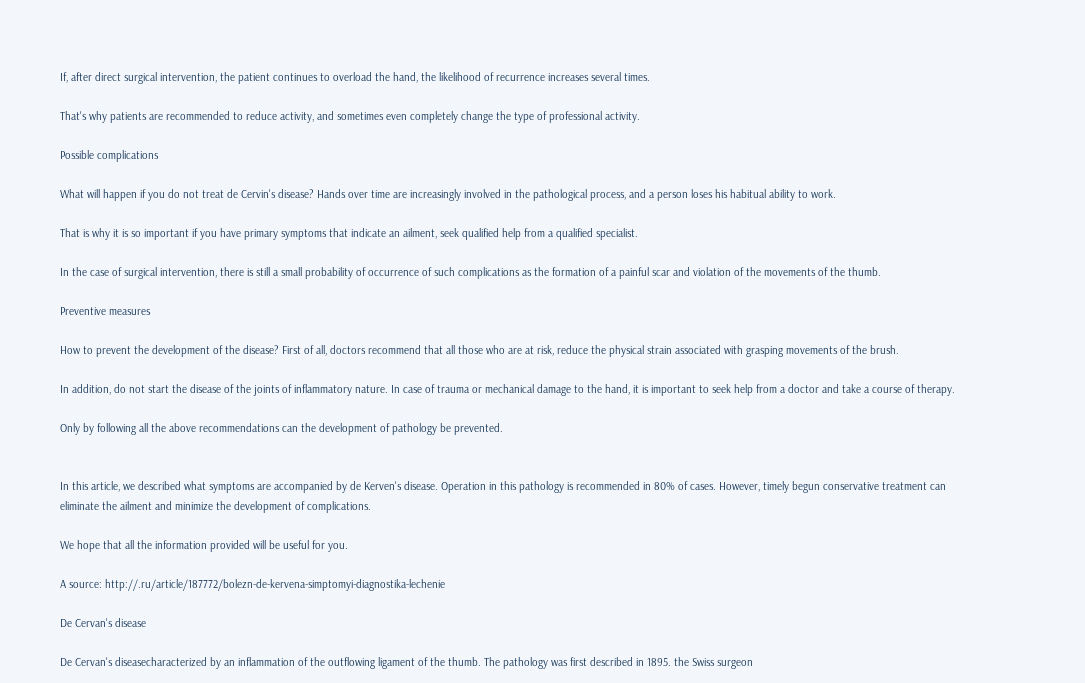If, after direct surgical intervention, the patient continues to overload the hand, the likelihood of recurrence increases several times.

That's why patients are recommended to reduce activity, and sometimes even completely change the type of professional activity.

Possible complications

What will happen if you do not treat de Cervin's disease? Hands over time are increasingly involved in the pathological process, and a person loses his habitual ability to work.

That is why it is so important if you have primary symptoms that indicate an ailment, seek qualified help from a qualified specialist.

In the case of surgical intervention, there is still a small probability of occurrence of such complications as the formation of a painful scar and violation of the movements of the thumb.

Preventive measures

How to prevent the development of the disease? First of all, doctors recommend that all those who are at risk, reduce the physical strain associated with grasping movements of the brush.

In addition, do not start the disease of the joints of inflammatory nature. In case of trauma or mechanical damage to the hand, it is important to seek help from a doctor and take a course of therapy.

Only by following all the above recommendations can the development of pathology be prevented.


In this article, we described what symptoms are accompanied by de Kerven's disease. Operation in this pathology is recommended in 80% of cases. However, timely begun conservative treatment can eliminate the ailment and minimize the development of complications.

We hope that all the information provided will be useful for you.

A source: http://.ru/article/187772/bolezn-de-kervena-simptomyi-diagnostika-lechenie

De Cervan's disease

De Cervan's diseasecharacterized by an inflammation of the outflowing ligament of the thumb. The pathology was first described in 1895. the Swiss surgeon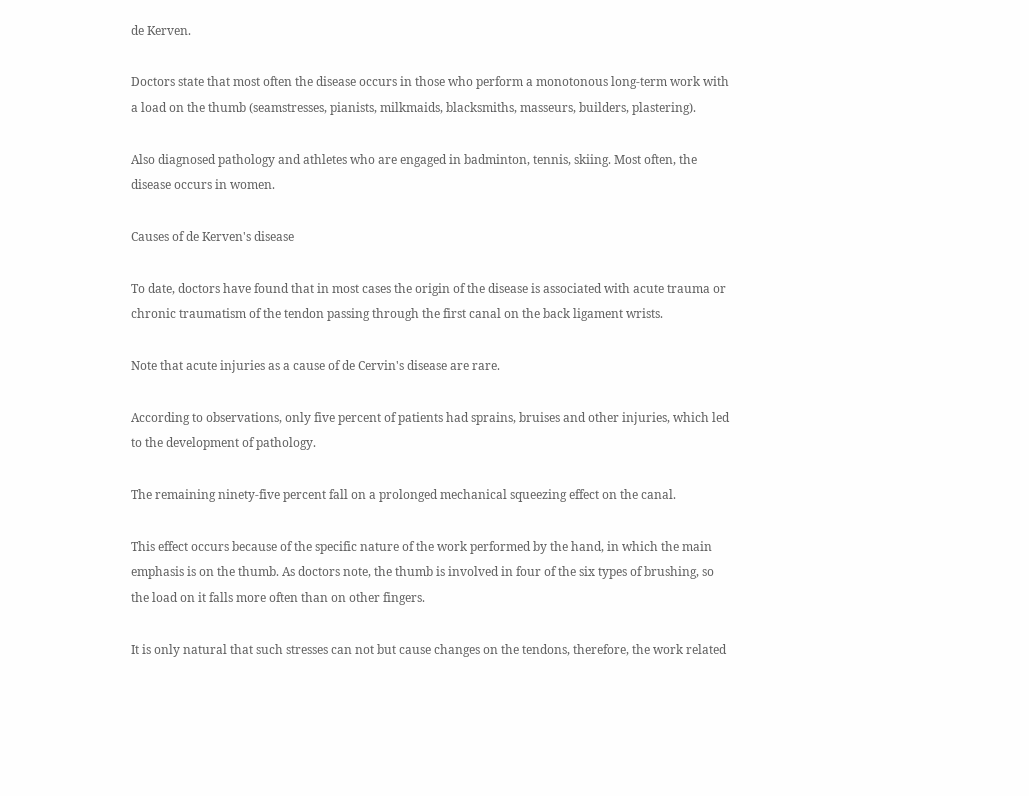de Kerven.

Doctors state that most often the disease occurs in those who perform a monotonous long-term work with a load on the thumb (seamstresses, pianists, milkmaids, blacksmiths, masseurs, builders, plastering).

Also diagnosed pathology and athletes who are engaged in badminton, tennis, skiing. Most often, the disease occurs in women.

Causes of de Kerven's disease

To date, doctors have found that in most cases the origin of the disease is associated with acute trauma or chronic traumatism of the tendon passing through the first canal on the back ligament wrists.

Note that acute injuries as a cause of de Cervin's disease are rare.

According to observations, only five percent of patients had sprains, bruises and other injuries, which led to the development of pathology.

The remaining ninety-five percent fall on a prolonged mechanical squeezing effect on the canal.

This effect occurs because of the specific nature of the work performed by the hand, in which the main emphasis is on the thumb. As doctors note, the thumb is involved in four of the six types of brushing, so the load on it falls more often than on other fingers.

It is only natural that such stresses can not but cause changes on the tendons, therefore, the work related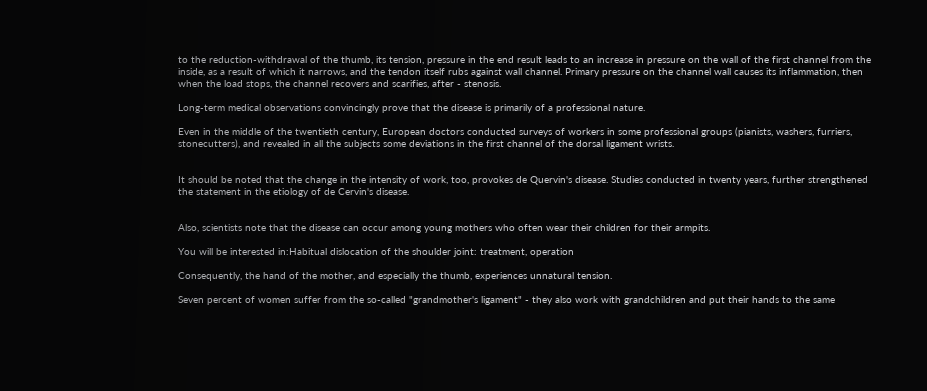to the reduction-withdrawal of the thumb, its tension, pressure in the end result leads to an increase in pressure on the wall of the first channel from the inside, as a result of which it narrows, and the tendon itself rubs against wall channel. Primary pressure on the channel wall causes its inflammation, then when the load stops, the channel recovers and scarifies, after - stenosis.

Long-term medical observations convincingly prove that the disease is primarily of a professional nature.

Even in the middle of the twentieth century, European doctors conducted surveys of workers in some professional groups (pianists, washers, furriers, stonecutters), and revealed in all the subjects some deviations in the first channel of the dorsal ligament wrists.


It should be noted that the change in the intensity of work, too, provokes de Quervin's disease. Studies conducted in twenty years, further strengthened the statement in the etiology of de Cervin's disease.


Also, scientists note that the disease can occur among young mothers who often wear their children for their armpits.

You will be interested in:Habitual dislocation of the shoulder joint: treatment, operation

Consequently, the hand of the mother, and especially the thumb, experiences unnatural tension.

Seven percent of women suffer from the so-called "grandmother's ligament" - they also work with grandchildren and put their hands to the same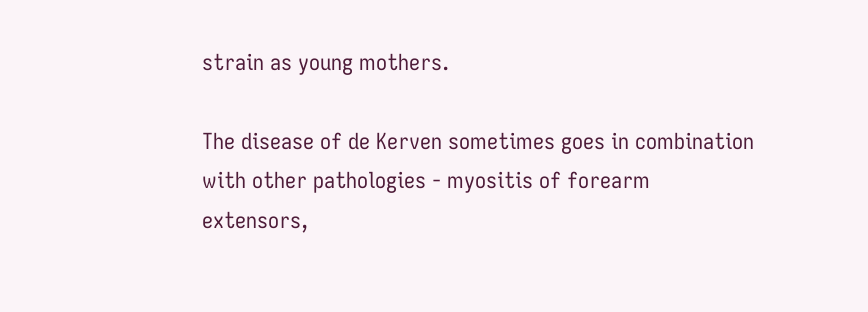strain as young mothers.

The disease of de Kerven sometimes goes in combination with other pathologies - myositis of forearm extensors,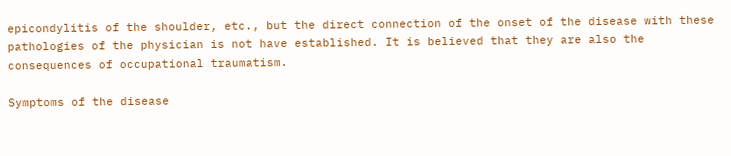epicondylitis of the shoulder, etc., but the direct connection of the onset of the disease with these pathologies of the physician is not have established. It is believed that they are also the consequences of occupational traumatism.

Symptoms of the disease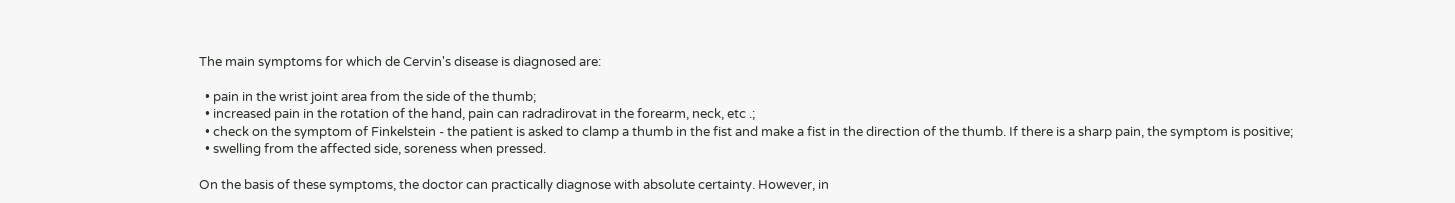The main symptoms for which de Cervin's disease is diagnosed are:

  • pain in the wrist joint area from the side of the thumb;
  • increased pain in the rotation of the hand, pain can radradirovat in the forearm, neck, etc .;
  • check on the symptom of Finkelstein - the patient is asked to clamp a thumb in the fist and make a fist in the direction of the thumb. If there is a sharp pain, the symptom is positive;
  • swelling from the affected side, soreness when pressed.

On the basis of these symptoms, the doctor can practically diagnose with absolute certainty. However, in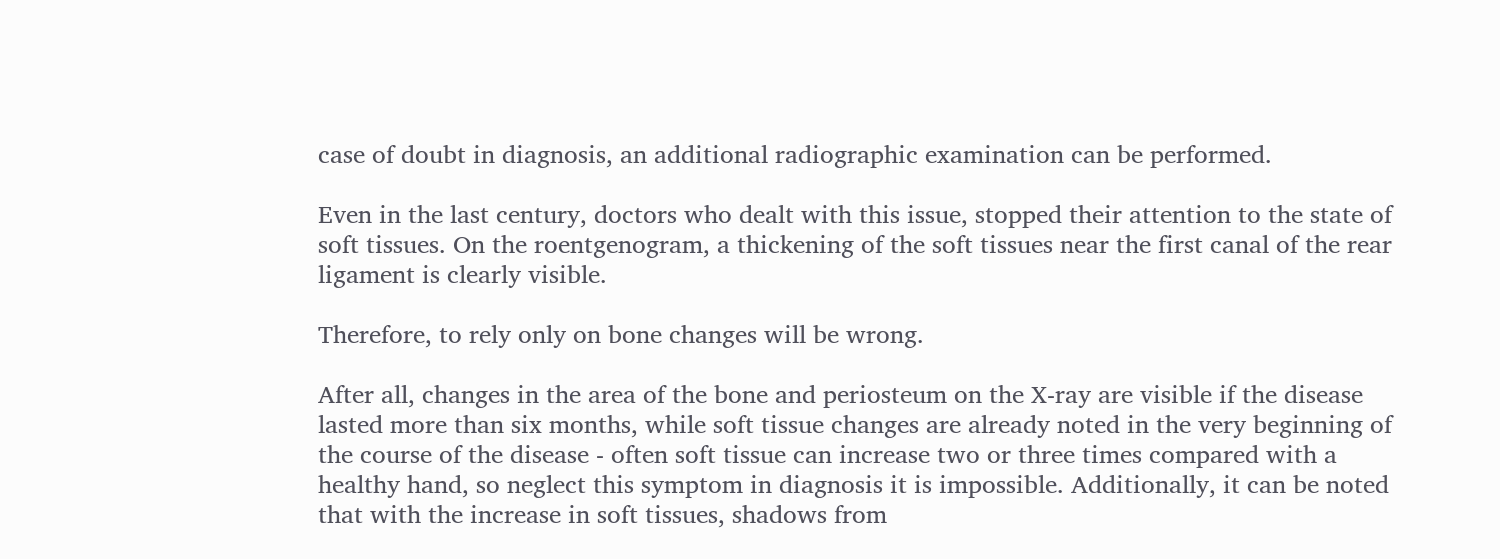case of doubt in diagnosis, an additional radiographic examination can be performed.

Even in the last century, doctors who dealt with this issue, stopped their attention to the state of soft tissues. On the roentgenogram, a thickening of the soft tissues near the first canal of the rear ligament is clearly visible.

Therefore, to rely only on bone changes will be wrong.

After all, changes in the area of the bone and periosteum on the X-ray are visible if the disease lasted more than six months, while soft tissue changes are already noted in the very beginning of the course of the disease - often soft tissue can increase two or three times compared with a healthy hand, so neglect this symptom in diagnosis it is impossible. Additionally, it can be noted that with the increase in soft tissues, shadows from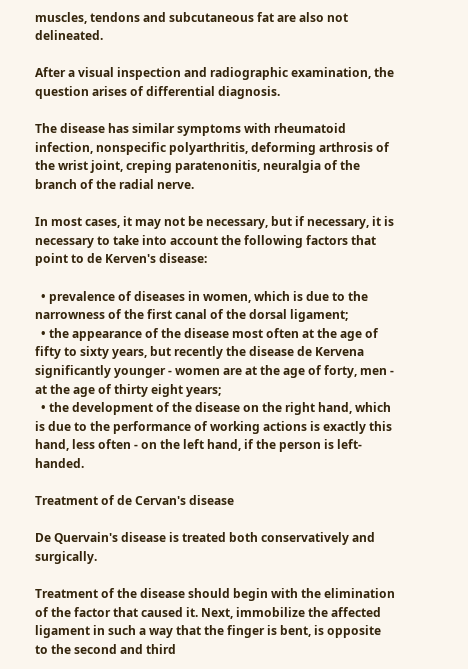muscles, tendons and subcutaneous fat are also not delineated.

After a visual inspection and radiographic examination, the question arises of differential diagnosis.

The disease has similar symptoms with rheumatoid infection, nonspecific polyarthritis, deforming arthrosis of the wrist joint, creping paratenonitis, neuralgia of the branch of the radial nerve.

In most cases, it may not be necessary, but if necessary, it is necessary to take into account the following factors that point to de Kerven's disease:

  • prevalence of diseases in women, which is due to the narrowness of the first canal of the dorsal ligament;
  • the appearance of the disease most often at the age of fifty to sixty years, but recently the disease de Kervena significantly younger - women are at the age of forty, men - at the age of thirty eight years;
  • the development of the disease on the right hand, which is due to the performance of working actions is exactly this hand, less often - on the left hand, if the person is left-handed.

Treatment of de Cervan's disease

De Quervain's disease is treated both conservatively and surgically.

Treatment of the disease should begin with the elimination of the factor that caused it. Next, immobilize the affected ligament in such a way that the finger is bent, is opposite to the second and third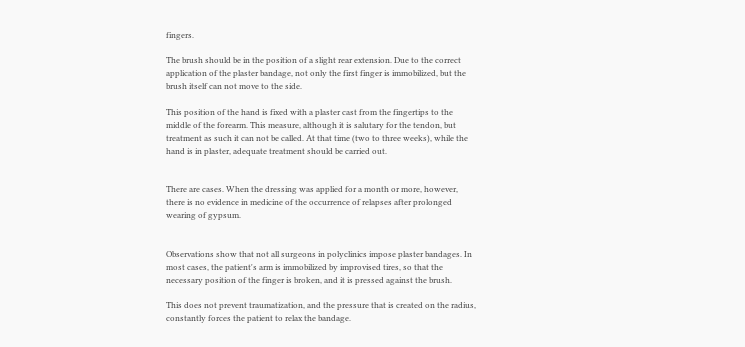fingers.

The brush should be in the position of a slight rear extension. Due to the correct application of the plaster bandage, not only the first finger is immobilized, but the brush itself can not move to the side.

This position of the hand is fixed with a plaster cast from the fingertips to the middle of the forearm. This measure, although it is salutary for the tendon, but treatment as such it can not be called. At that time (two to three weeks), while the hand is in plaster, adequate treatment should be carried out.


There are cases. When the dressing was applied for a month or more, however, there is no evidence in medicine of the occurrence of relapses after prolonged wearing of gypsum.


Observations show that not all surgeons in polyclinics impose plaster bandages. In most cases, the patient's arm is immobilized by improvised tires, so that the necessary position of the finger is broken, and it is pressed against the brush.

This does not prevent traumatization, and the pressure that is created on the radius, constantly forces the patient to relax the bandage.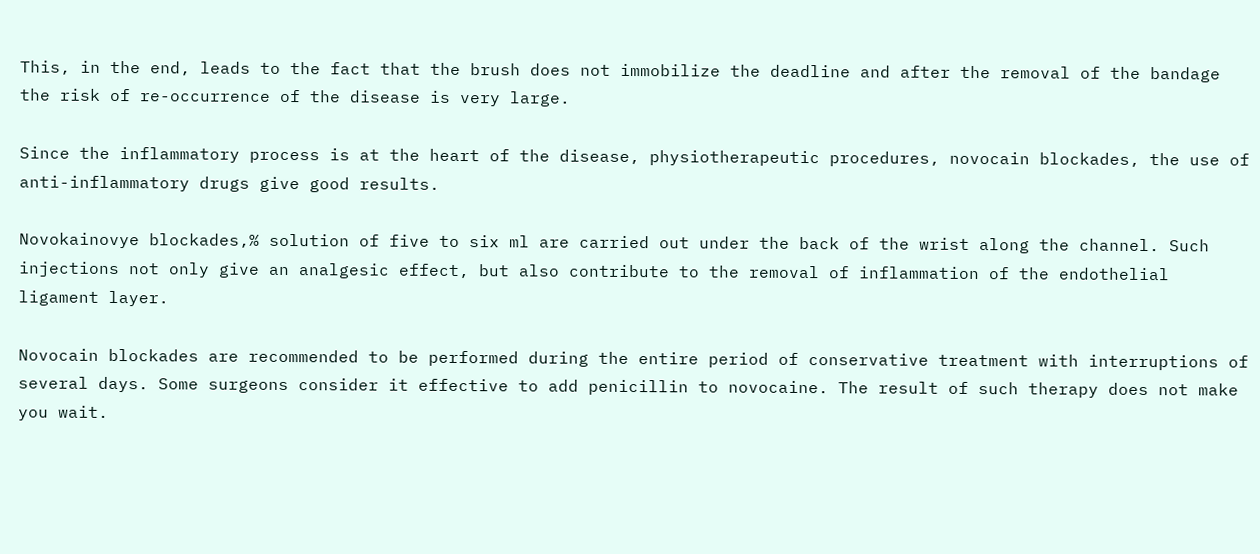This, in the end, leads to the fact that the brush does not immobilize the deadline and after the removal of the bandage the risk of re-occurrence of the disease is very large.

Since the inflammatory process is at the heart of the disease, physiotherapeutic procedures, novocain blockades, the use of anti-inflammatory drugs give good results.

Novokainovye blockades,% solution of five to six ml are carried out under the back of the wrist along the channel. Such injections not only give an analgesic effect, but also contribute to the removal of inflammation of the endothelial ligament layer.

Novocain blockades are recommended to be performed during the entire period of conservative treatment with interruptions of several days. Some surgeons consider it effective to add penicillin to novocaine. The result of such therapy does not make you wait.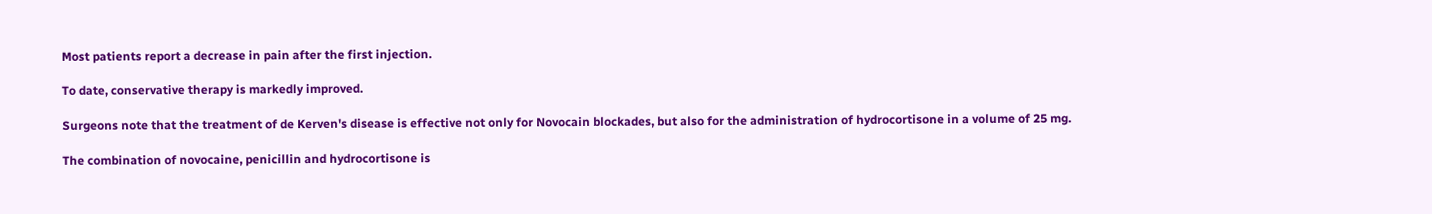Most patients report a decrease in pain after the first injection.

To date, conservative therapy is markedly improved.

Surgeons note that the treatment of de Kerven's disease is effective not only for Novocain blockades, but also for the administration of hydrocortisone in a volume of 25 mg.

The combination of novocaine, penicillin and hydrocortisone is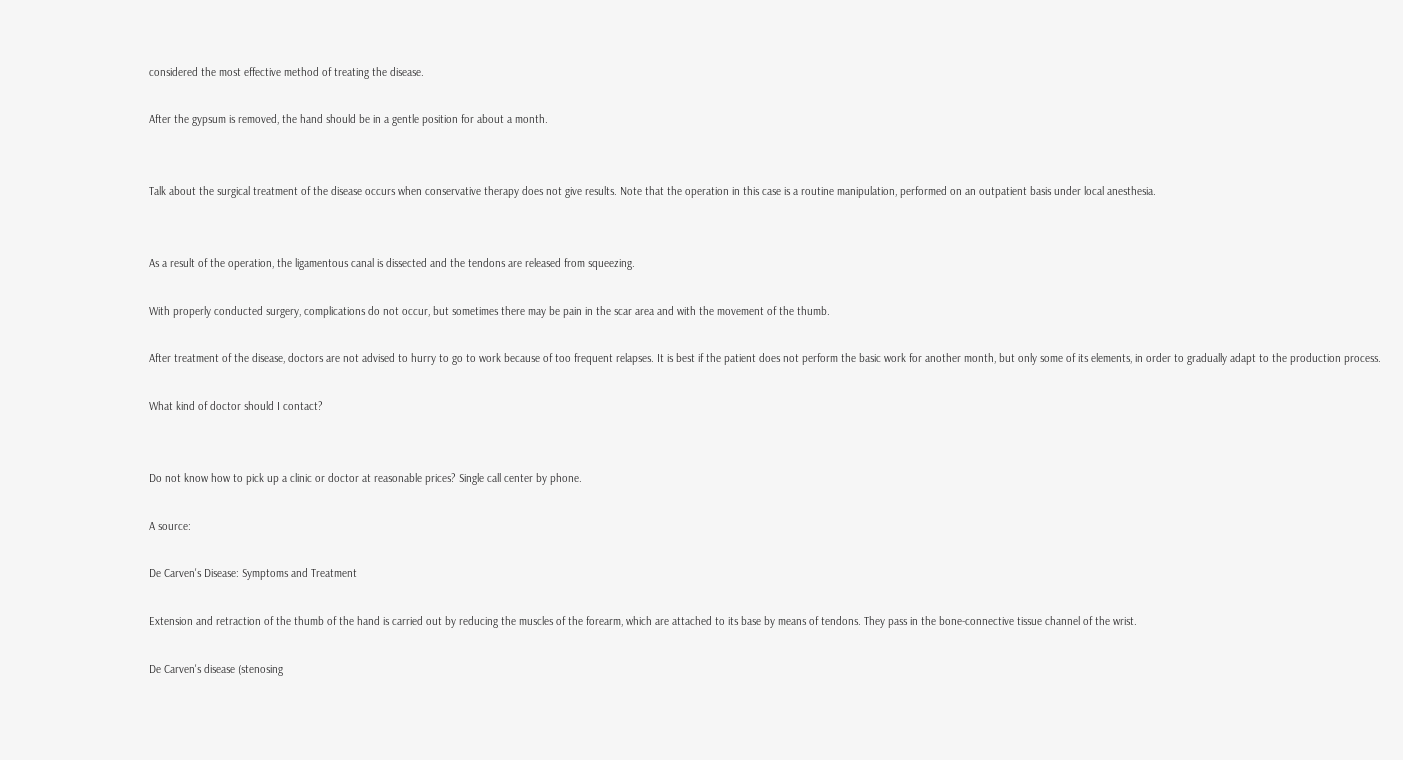considered the most effective method of treating the disease.

After the gypsum is removed, the hand should be in a gentle position for about a month.


Talk about the surgical treatment of the disease occurs when conservative therapy does not give results. Note that the operation in this case is a routine manipulation, performed on an outpatient basis under local anesthesia.


As a result of the operation, the ligamentous canal is dissected and the tendons are released from squeezing.

With properly conducted surgery, complications do not occur, but sometimes there may be pain in the scar area and with the movement of the thumb.

After treatment of the disease, doctors are not advised to hurry to go to work because of too frequent relapses. It is best if the patient does not perform the basic work for another month, but only some of its elements, in order to gradually adapt to the production process.

What kind of doctor should I contact?


Do not know how to pick up a clinic or doctor at reasonable prices? Single call center by phone.

A source:

De Carven's Disease: Symptoms and Treatment

Extension and retraction of the thumb of the hand is carried out by reducing the muscles of the forearm, which are attached to its base by means of tendons. They pass in the bone-connective tissue channel of the wrist.

De Carven's disease (stenosing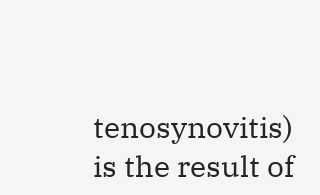tenosynovitis) is the result of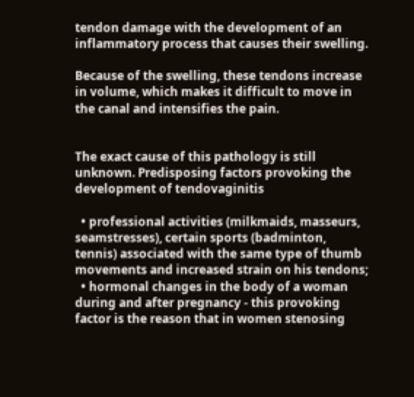tendon damage with the development of an inflammatory process that causes their swelling.

Because of the swelling, these tendons increase in volume, which makes it difficult to move in the canal and intensifies the pain.


The exact cause of this pathology is still unknown. Predisposing factors provoking the development of tendovaginitis

  • professional activities (milkmaids, masseurs, seamstresses), certain sports (badminton, tennis) associated with the same type of thumb movements and increased strain on his tendons;
  • hormonal changes in the body of a woman during and after pregnancy - this provoking factor is the reason that in women stenosing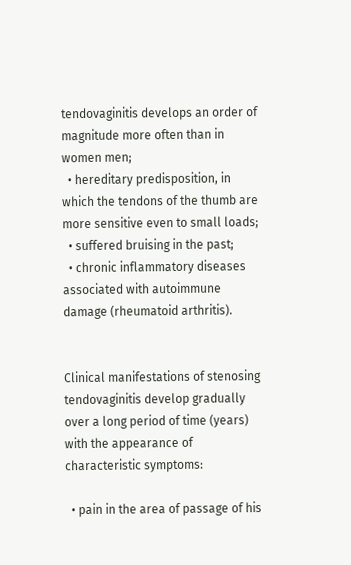tendovaginitis develops an order of magnitude more often than in women men;
  • hereditary predisposition, in which the tendons of the thumb are more sensitive even to small loads;
  • suffered bruising in the past;
  • chronic inflammatory diseases associated with autoimmune damage (rheumatoid arthritis).


Clinical manifestations of stenosing tendovaginitis develop gradually over a long period of time (years) with the appearance of characteristic symptoms:

  • pain in the area of passage of his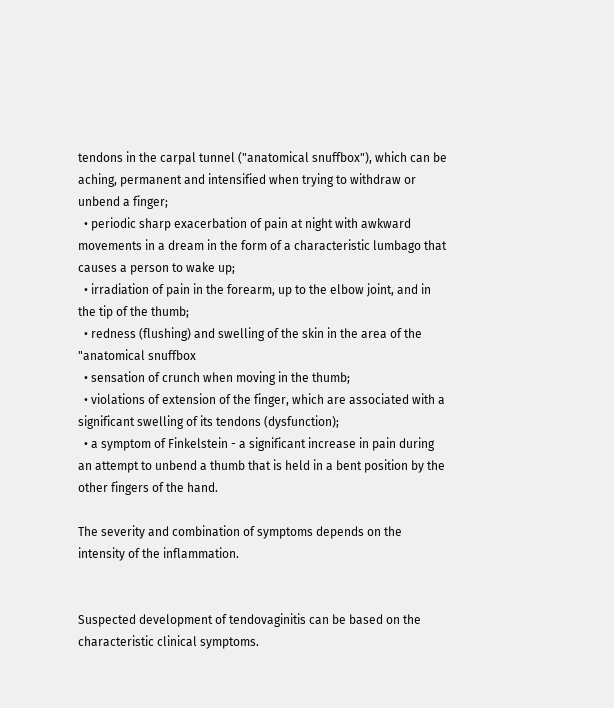tendons in the carpal tunnel ("anatomical snuffbox"), which can be aching, permanent and intensified when trying to withdraw or unbend a finger;
  • periodic sharp exacerbation of pain at night with awkward movements in a dream in the form of a characteristic lumbago that causes a person to wake up;
  • irradiation of pain in the forearm, up to the elbow joint, and in the tip of the thumb;
  • redness (flushing) and swelling of the skin in the area of the "anatomical snuffbox
  • sensation of crunch when moving in the thumb;
  • violations of extension of the finger, which are associated with a significant swelling of its tendons (dysfunction);
  • a symptom of Finkelstein - a significant increase in pain during an attempt to unbend a thumb that is held in a bent position by the other fingers of the hand.

The severity and combination of symptoms depends on the intensity of the inflammation.


Suspected development of tendovaginitis can be based on the characteristic clinical symptoms.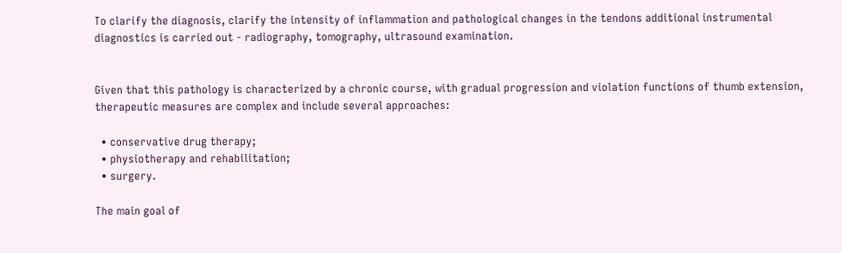To clarify the diagnosis, clarify the intensity of inflammation and pathological changes in the tendons additional instrumental diagnostics is carried out - radiography, tomography, ultrasound examination.


Given that this pathology is characterized by a chronic course, with gradual progression and violation functions of thumb extension, therapeutic measures are complex and include several approaches:

  • conservative drug therapy;
  • physiotherapy and rehabilitation;
  • surgery.

The main goal of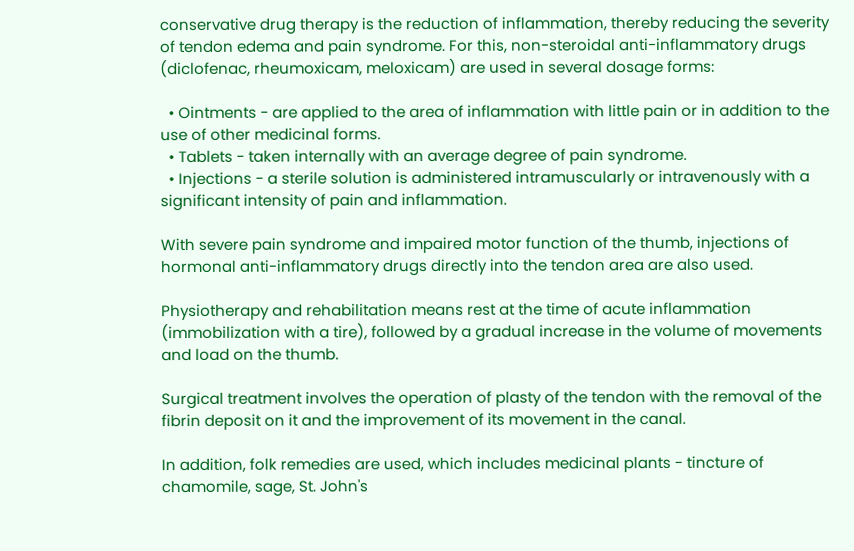conservative drug therapy is the reduction of inflammation, thereby reducing the severity of tendon edema and pain syndrome. For this, non-steroidal anti-inflammatory drugs (diclofenac, rheumoxicam, meloxicam) are used in several dosage forms:

  • Ointments - are applied to the area of inflammation with little pain or in addition to the use of other medicinal forms.
  • Tablets - taken internally with an average degree of pain syndrome.
  • Injections - a sterile solution is administered intramuscularly or intravenously with a significant intensity of pain and inflammation.

With severe pain syndrome and impaired motor function of the thumb, injections of hormonal anti-inflammatory drugs directly into the tendon area are also used.

Physiotherapy and rehabilitation means rest at the time of acute inflammation (immobilization with a tire), followed by a gradual increase in the volume of movements and load on the thumb.

Surgical treatment involves the operation of plasty of the tendon with the removal of the fibrin deposit on it and the improvement of its movement in the canal.

In addition, folk remedies are used, which includes medicinal plants - tincture of chamomile, sage, St. John's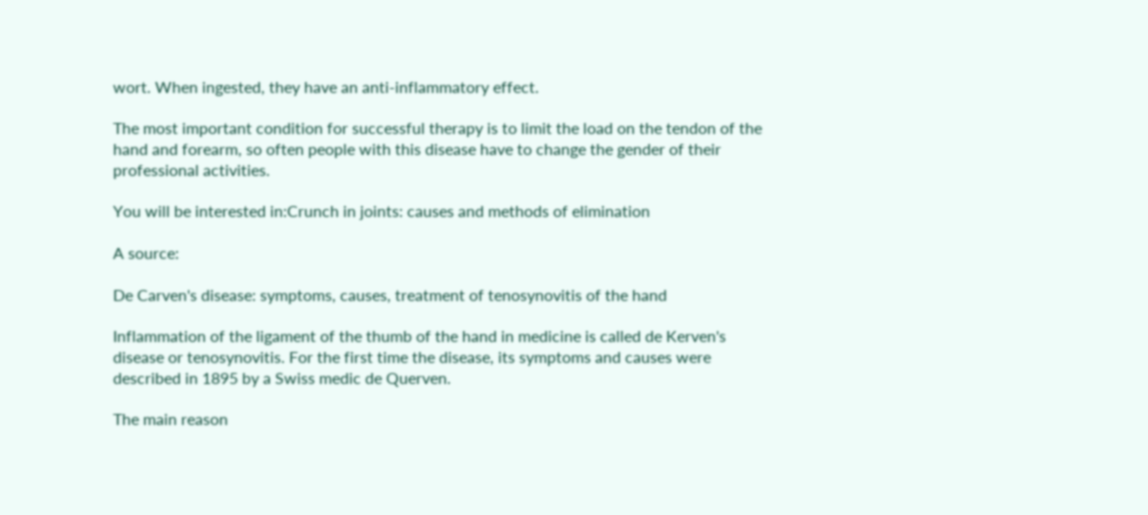wort. When ingested, they have an anti-inflammatory effect.

The most important condition for successful therapy is to limit the load on the tendon of the hand and forearm, so often people with this disease have to change the gender of their professional activities.

You will be interested in:Crunch in joints: causes and methods of elimination

A source:

De Carven's disease: symptoms, causes, treatment of tenosynovitis of the hand

Inflammation of the ligament of the thumb of the hand in medicine is called de Kerven's disease or tenosynovitis. For the first time the disease, its symptoms and causes were described in 1895 by a Swiss medic de Querven.

The main reason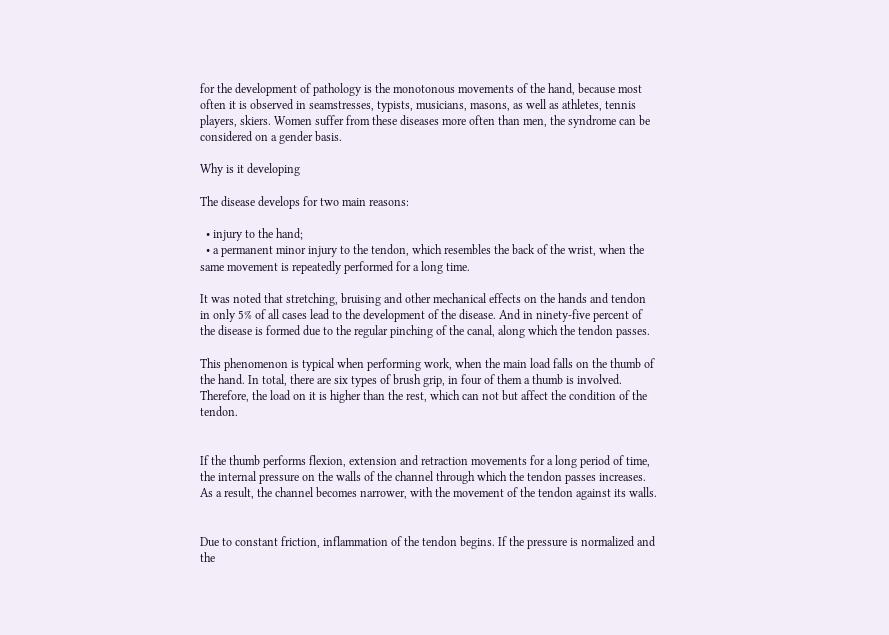for the development of pathology is the monotonous movements of the hand, because most often it is observed in seamstresses, typists, musicians, masons, as well as athletes, tennis players, skiers. Women suffer from these diseases more often than men, the syndrome can be considered on a gender basis.

Why is it developing

The disease develops for two main reasons:

  • injury to the hand;
  • a permanent minor injury to the tendon, which resembles the back of the wrist, when the same movement is repeatedly performed for a long time.

It was noted that stretching, bruising and other mechanical effects on the hands and tendon in only 5% of all cases lead to the development of the disease. And in ninety-five percent of the disease is formed due to the regular pinching of the canal, along which the tendon passes.

This phenomenon is typical when performing work, when the main load falls on the thumb of the hand. In total, there are six types of brush grip, in four of them a thumb is involved. Therefore, the load on it is higher than the rest, which can not but affect the condition of the tendon.


If the thumb performs flexion, extension and retraction movements for a long period of time, the internal pressure on the walls of the channel through which the tendon passes increases. As a result, the channel becomes narrower, with the movement of the tendon against its walls.


Due to constant friction, inflammation of the tendon begins. If the pressure is normalized and the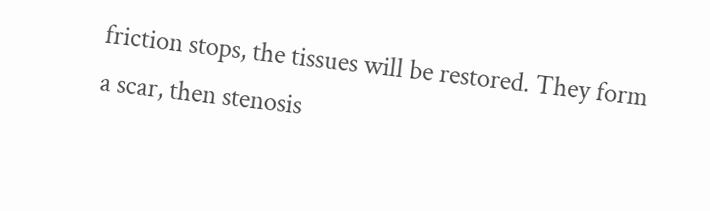friction stops, the tissues will be restored. They form a scar, then stenosis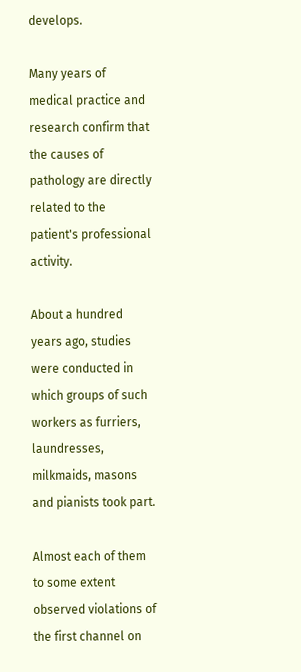develops.

Many years of medical practice and research confirm that the causes of pathology are directly related to the patient's professional activity.

About a hundred years ago, studies were conducted in which groups of such workers as furriers, laundresses, milkmaids, masons and pianists took part.

Almost each of them to some extent observed violations of the first channel on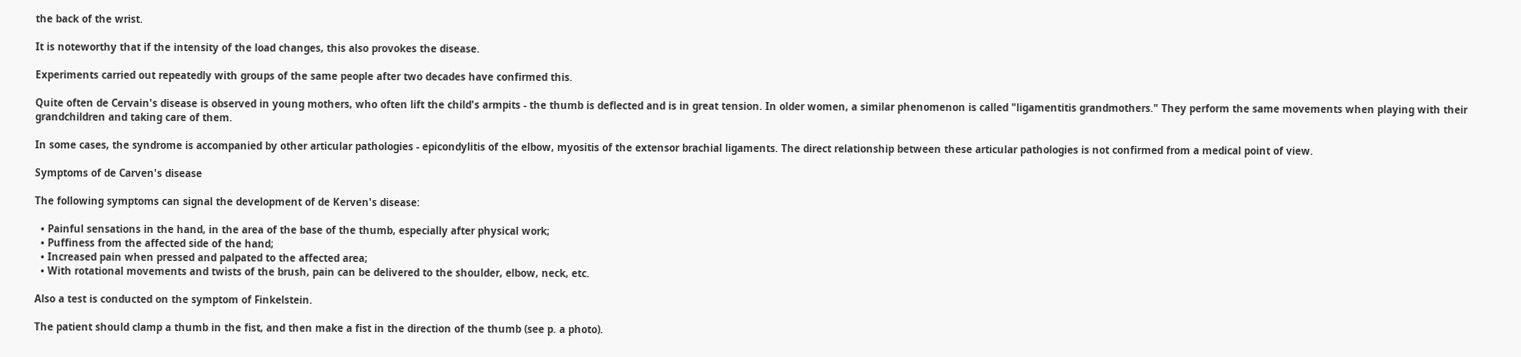the back of the wrist.

It is noteworthy that if the intensity of the load changes, this also provokes the disease.

Experiments carried out repeatedly with groups of the same people after two decades have confirmed this.

Quite often de Cervain's disease is observed in young mothers, who often lift the child's armpits - the thumb is deflected and is in great tension. In older women, a similar phenomenon is called "ligamentitis grandmothers." They perform the same movements when playing with their grandchildren and taking care of them.

In some cases, the syndrome is accompanied by other articular pathologies - epicondylitis of the elbow, myositis of the extensor brachial ligaments. The direct relationship between these articular pathologies is not confirmed from a medical point of view.

Symptoms of de Carven's disease

The following symptoms can signal the development of de Kerven's disease:

  • Painful sensations in the hand, in the area of the base of the thumb, especially after physical work;
  • Puffiness from the affected side of the hand;
  • Increased pain when pressed and palpated to the affected area;
  • With rotational movements and twists of the brush, pain can be delivered to the shoulder, elbow, neck, etc.

Also a test is conducted on the symptom of Finkelstein.

The patient should clamp a thumb in the fist, and then make a fist in the direction of the thumb (see p. a photo).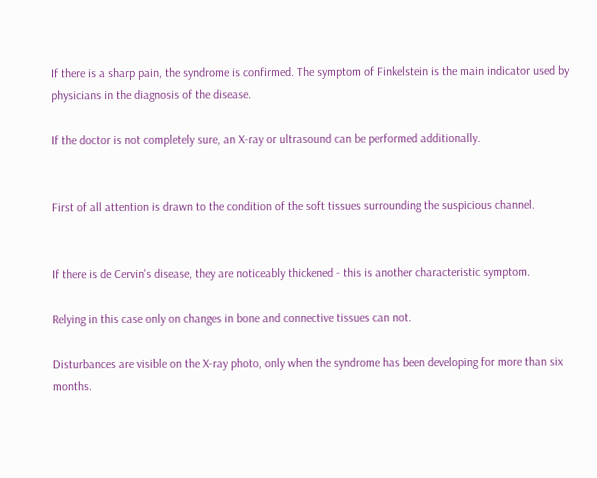If there is a sharp pain, the syndrome is confirmed. The symptom of Finkelstein is the main indicator used by physicians in the diagnosis of the disease.

If the doctor is not completely sure, an X-ray or ultrasound can be performed additionally.


First of all attention is drawn to the condition of the soft tissues surrounding the suspicious channel.


If there is de Cervin's disease, they are noticeably thickened - this is another characteristic symptom.

Relying in this case only on changes in bone and connective tissues can not.

Disturbances are visible on the X-ray photo, only when the syndrome has been developing for more than six months.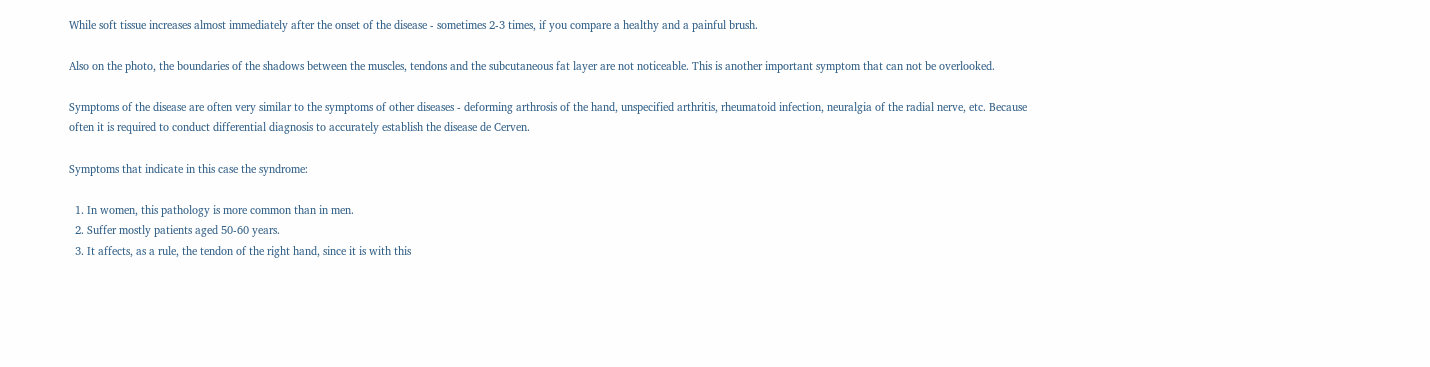While soft tissue increases almost immediately after the onset of the disease - sometimes 2-3 times, if you compare a healthy and a painful brush.

Also on the photo, the boundaries of the shadows between the muscles, tendons and the subcutaneous fat layer are not noticeable. This is another important symptom that can not be overlooked.

Symptoms of the disease are often very similar to the symptoms of other diseases - deforming arthrosis of the hand, unspecified arthritis, rheumatoid infection, neuralgia of the radial nerve, etc. Because often it is required to conduct differential diagnosis to accurately establish the disease de Cerven.

Symptoms that indicate in this case the syndrome:

  1. In women, this pathology is more common than in men.
  2. Suffer mostly patients aged 50-60 years.
  3. It affects, as a rule, the tendon of the right hand, since it is with this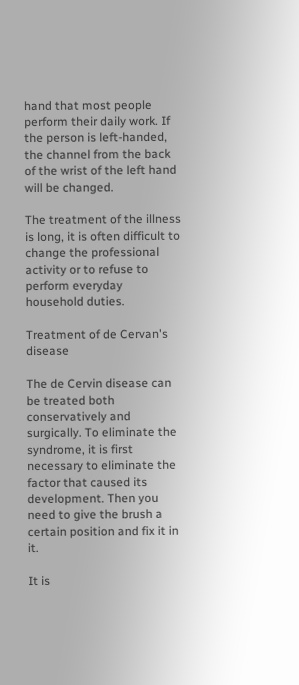hand that most people perform their daily work. If the person is left-handed, the channel from the back of the wrist of the left hand will be changed.

The treatment of the illness is long, it is often difficult to change the professional activity or to refuse to perform everyday household duties.

Treatment of de Cervan's disease

The de Cervin disease can be treated both conservatively and surgically. To eliminate the syndrome, it is first necessary to eliminate the factor that caused its development. Then you need to give the brush a certain position and fix it in it.

It is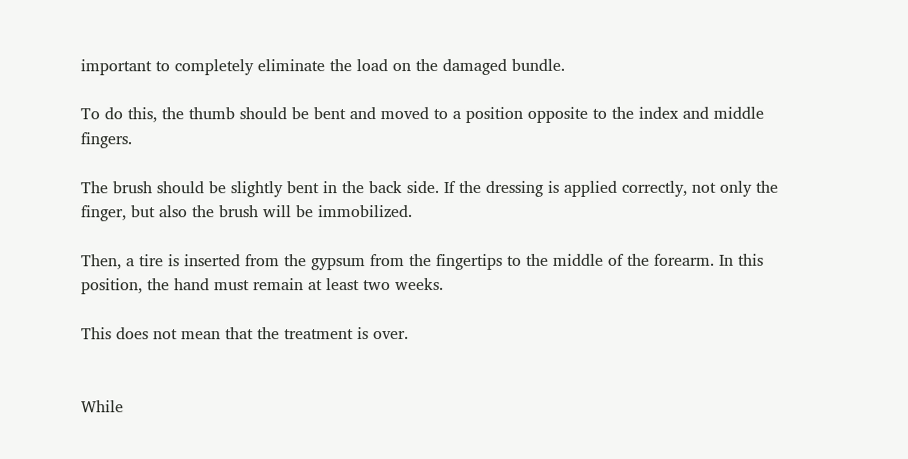important to completely eliminate the load on the damaged bundle.

To do this, the thumb should be bent and moved to a position opposite to the index and middle fingers.

The brush should be slightly bent in the back side. If the dressing is applied correctly, not only the finger, but also the brush will be immobilized.

Then, a tire is inserted from the gypsum from the fingertips to the middle of the forearm. In this position, the hand must remain at least two weeks.

This does not mean that the treatment is over.


While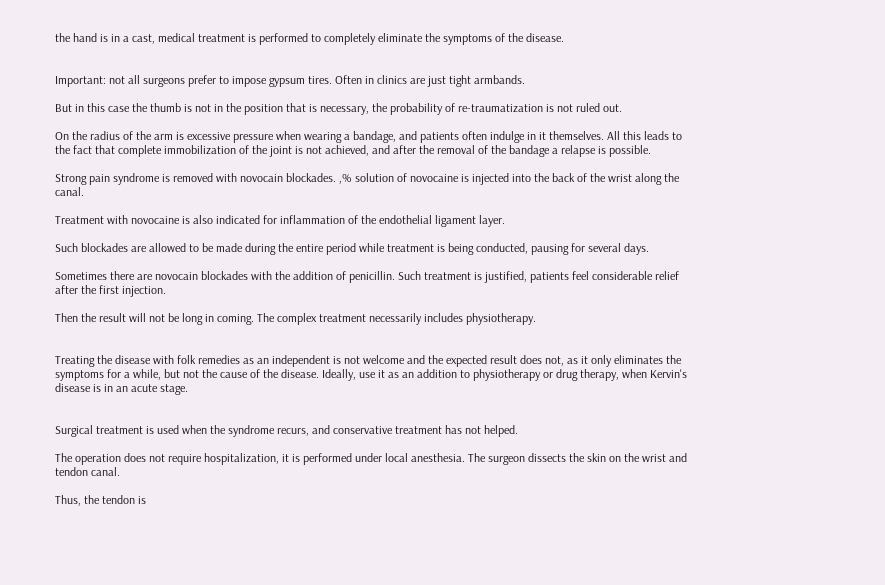the hand is in a cast, medical treatment is performed to completely eliminate the symptoms of the disease.


Important: not all surgeons prefer to impose gypsum tires. Often in clinics are just tight armbands.

But in this case the thumb is not in the position that is necessary, the probability of re-traumatization is not ruled out.

On the radius of the arm is excessive pressure when wearing a bandage, and patients often indulge in it themselves. All this leads to the fact that complete immobilization of the joint is not achieved, and after the removal of the bandage a relapse is possible.

Strong pain syndrome is removed with novocain blockades. ,% solution of novocaine is injected into the back of the wrist along the canal.

Treatment with novocaine is also indicated for inflammation of the endothelial ligament layer.

Such blockades are allowed to be made during the entire period while treatment is being conducted, pausing for several days.

Sometimes there are novocain blockades with the addition of penicillin. Such treatment is justified, patients feel considerable relief after the first injection.

Then the result will not be long in coming. The complex treatment necessarily includes physiotherapy.


Treating the disease with folk remedies as an independent is not welcome and the expected result does not, as it only eliminates the symptoms for a while, but not the cause of the disease. Ideally, use it as an addition to physiotherapy or drug therapy, when Kervin's disease is in an acute stage.


Surgical treatment is used when the syndrome recurs, and conservative treatment has not helped.

The operation does not require hospitalization, it is performed under local anesthesia. The surgeon dissects the skin on the wrist and tendon canal.

Thus, the tendon is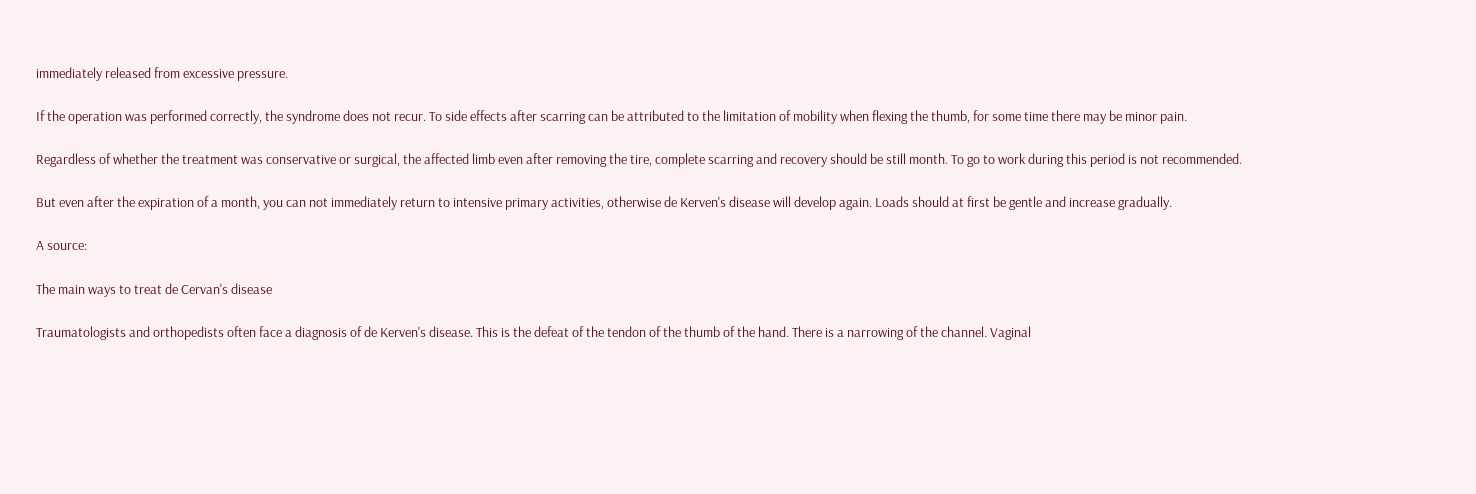immediately released from excessive pressure.

If the operation was performed correctly, the syndrome does not recur. To side effects after scarring can be attributed to the limitation of mobility when flexing the thumb, for some time there may be minor pain.

Regardless of whether the treatment was conservative or surgical, the affected limb even after removing the tire, complete scarring and recovery should be still month. To go to work during this period is not recommended.

But even after the expiration of a month, you can not immediately return to intensive primary activities, otherwise de Kerven's disease will develop again. Loads should at first be gentle and increase gradually.

A source:

The main ways to treat de Cervan's disease

Traumatologists and orthopedists often face a diagnosis of de Kerven's disease. This is the defeat of the tendon of the thumb of the hand. There is a narrowing of the channel. Vaginal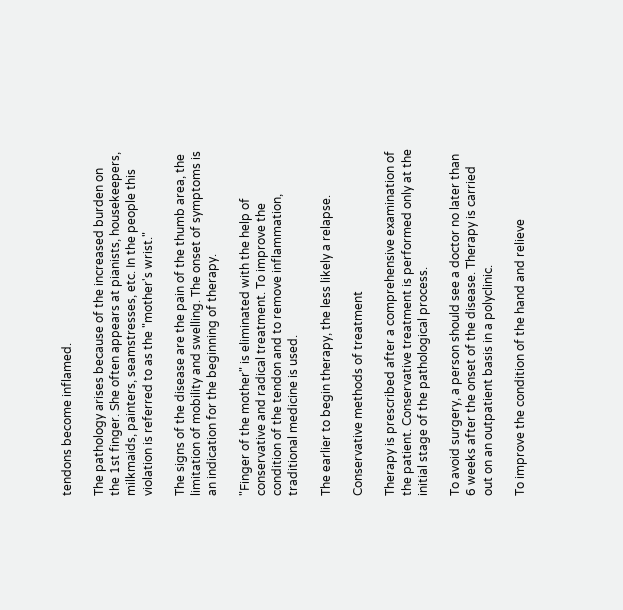tendons become inflamed.

The pathology arises because of the increased burden on the 1st finger. She often appears at pianists, housekeepers, milkmaids, painters, seamstresses, etc. In the people this violation is referred to as the "mother's wrist."

The signs of the disease are the pain of the thumb area, the limitation of mobility and swelling. The onset of symptoms is an indication for the beginning of therapy.

"Finger of the mother" is eliminated with the help of conservative and radical treatment. To improve the condition of the tendon and to remove inflammation, traditional medicine is used.

The earlier to begin therapy, the less likely a relapse.

Conservative methods of treatment

Therapy is prescribed after a comprehensive examination of the patient. Conservative treatment is performed only at the initial stage of the pathological process.

To avoid surgery, a person should see a doctor no later than 6 weeks after the onset of the disease. Therapy is carried out on an outpatient basis in a polyclinic.

To improve the condition of the hand and relieve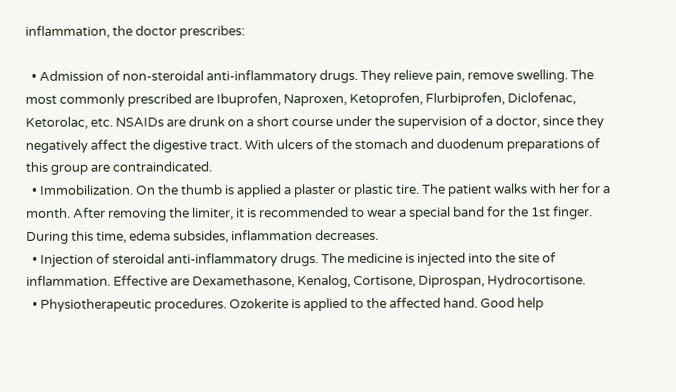inflammation, the doctor prescribes:

  • Admission of non-steroidal anti-inflammatory drugs. They relieve pain, remove swelling. The most commonly prescribed are Ibuprofen, Naproxen, Ketoprofen, Flurbiprofen, Diclofenac, Ketorolac, etc. NSAIDs are drunk on a short course under the supervision of a doctor, since they negatively affect the digestive tract. With ulcers of the stomach and duodenum preparations of this group are contraindicated.
  • Immobilization. On the thumb is applied a plaster or plastic tire. The patient walks with her for a month. After removing the limiter, it is recommended to wear a special band for the 1st finger. During this time, edema subsides, inflammation decreases.
  • Injection of steroidal anti-inflammatory drugs. The medicine is injected into the site of inflammation. Effective are Dexamethasone, Kenalog, Cortisone, Diprospan, Hydrocortisone.
  • Physiotherapeutic procedures. Ozokerite is applied to the affected hand. Good help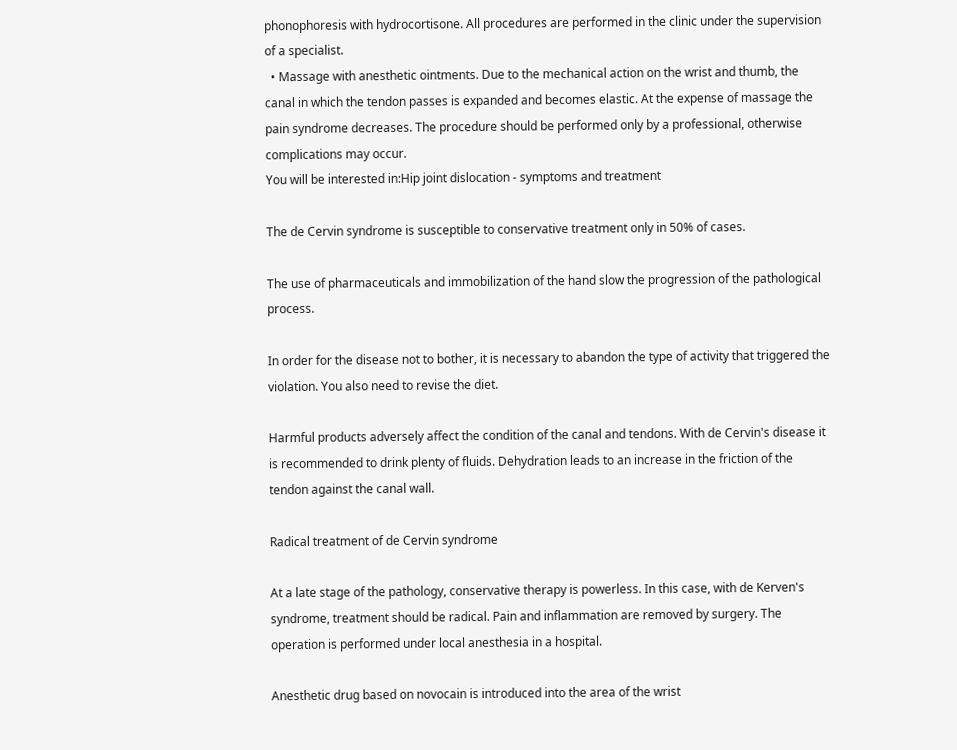phonophoresis with hydrocortisone. All procedures are performed in the clinic under the supervision of a specialist.
  • Massage with anesthetic ointments. Due to the mechanical action on the wrist and thumb, the canal in which the tendon passes is expanded and becomes elastic. At the expense of massage the pain syndrome decreases. The procedure should be performed only by a professional, otherwise complications may occur.
You will be interested in:Hip joint dislocation - symptoms and treatment

The de Cervin syndrome is susceptible to conservative treatment only in 50% of cases.

The use of pharmaceuticals and immobilization of the hand slow the progression of the pathological process.

In order for the disease not to bother, it is necessary to abandon the type of activity that triggered the violation. You also need to revise the diet.

Harmful products adversely affect the condition of the canal and tendons. With de Cervin's disease it is recommended to drink plenty of fluids. Dehydration leads to an increase in the friction of the tendon against the canal wall.

Radical treatment of de Cervin syndrome

At a late stage of the pathology, conservative therapy is powerless. In this case, with de Kerven's syndrome, treatment should be radical. Pain and inflammation are removed by surgery. The operation is performed under local anesthesia in a hospital.

Anesthetic drug based on novocain is introduced into the area of the wrist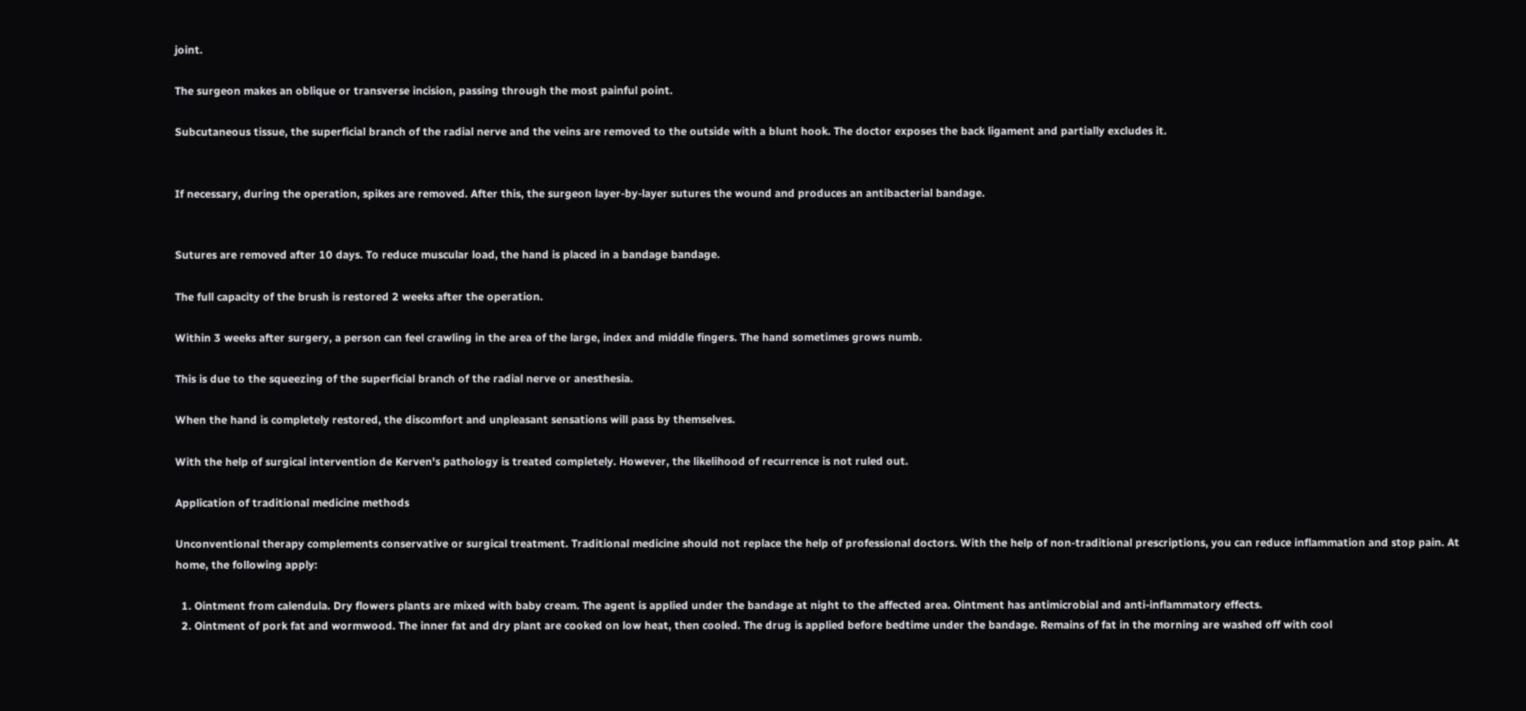joint.

The surgeon makes an oblique or transverse incision, passing through the most painful point.

Subcutaneous tissue, the superficial branch of the radial nerve and the veins are removed to the outside with a blunt hook. The doctor exposes the back ligament and partially excludes it.


If necessary, during the operation, spikes are removed. After this, the surgeon layer-by-layer sutures the wound and produces an antibacterial bandage.


Sutures are removed after 10 days. To reduce muscular load, the hand is placed in a bandage bandage.

The full capacity of the brush is restored 2 weeks after the operation.

Within 3 weeks after surgery, a person can feel crawling in the area of the large, index and middle fingers. The hand sometimes grows numb.

This is due to the squeezing of the superficial branch of the radial nerve or anesthesia.

When the hand is completely restored, the discomfort and unpleasant sensations will pass by themselves.

With the help of surgical intervention de Kerven's pathology is treated completely. However, the likelihood of recurrence is not ruled out.

Application of traditional medicine methods

Unconventional therapy complements conservative or surgical treatment. Traditional medicine should not replace the help of professional doctors. With the help of non-traditional prescriptions, you can reduce inflammation and stop pain. At home, the following apply:

  1. Ointment from calendula. Dry flowers plants are mixed with baby cream. The agent is applied under the bandage at night to the affected area. Ointment has antimicrobial and anti-inflammatory effects.
  2. Ointment of pork fat and wormwood. The inner fat and dry plant are cooked on low heat, then cooled. The drug is applied before bedtime under the bandage. Remains of fat in the morning are washed off with cool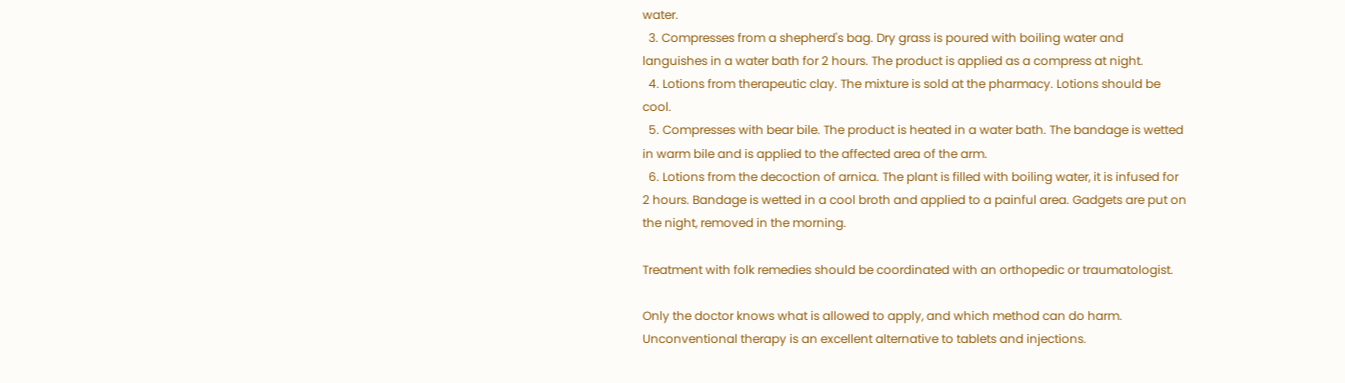water.
  3. Compresses from a shepherd's bag. Dry grass is poured with boiling water and languishes in a water bath for 2 hours. The product is applied as a compress at night.
  4. Lotions from therapeutic clay. The mixture is sold at the pharmacy. Lotions should be cool.
  5. Compresses with bear bile. The product is heated in a water bath. The bandage is wetted in warm bile and is applied to the affected area of the arm.
  6. Lotions from the decoction of arnica. The plant is filled with boiling water, it is infused for 2 hours. Bandage is wetted in a cool broth and applied to a painful area. Gadgets are put on the night, removed in the morning.

Treatment with folk remedies should be coordinated with an orthopedic or traumatologist.

Only the doctor knows what is allowed to apply, and which method can do harm. Unconventional therapy is an excellent alternative to tablets and injections.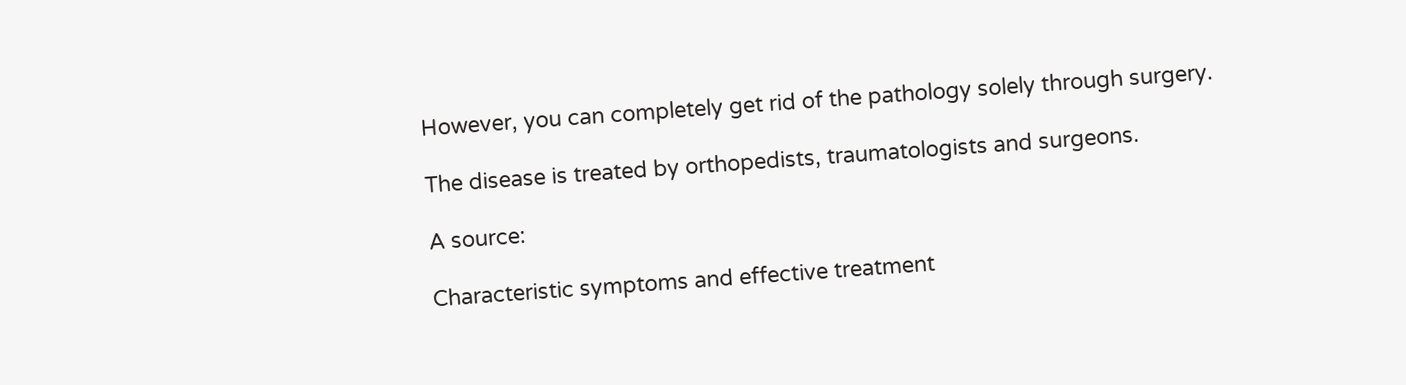However, you can completely get rid of the pathology solely through surgery.

The disease is treated by orthopedists, traumatologists and surgeons.

A source:

Characteristic symptoms and effective treatment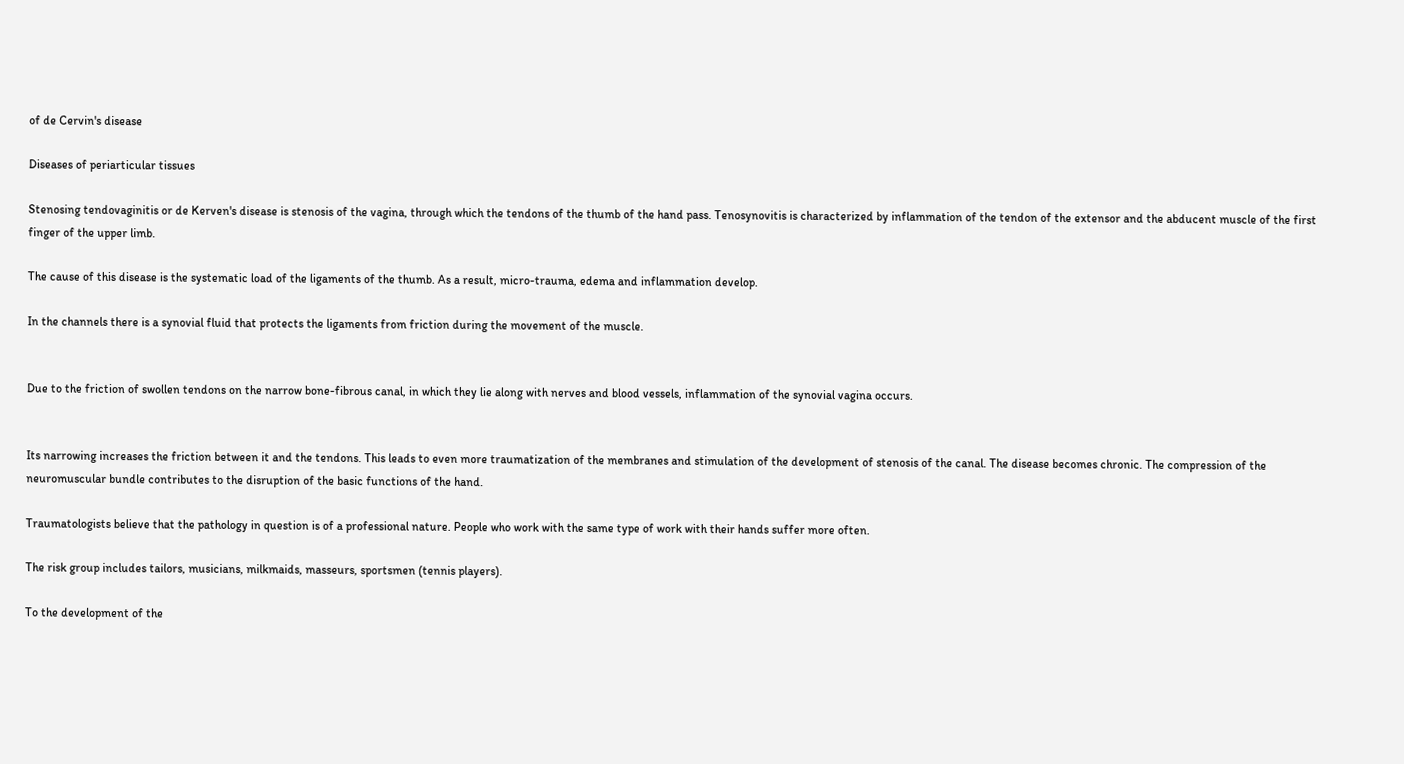of de Cervin's disease

Diseases of periarticular tissues

Stenosing tendovaginitis or de Kerven's disease is stenosis of the vagina, through which the tendons of the thumb of the hand pass. Tenosynovitis is characterized by inflammation of the tendon of the extensor and the abducent muscle of the first finger of the upper limb.

The cause of this disease is the systematic load of the ligaments of the thumb. As a result, micro-trauma, edema and inflammation develop.

In the channels there is a synovial fluid that protects the ligaments from friction during the movement of the muscle.


Due to the friction of swollen tendons on the narrow bone-fibrous canal, in which they lie along with nerves and blood vessels, inflammation of the synovial vagina occurs.


Its narrowing increases the friction between it and the tendons. This leads to even more traumatization of the membranes and stimulation of the development of stenosis of the canal. The disease becomes chronic. The compression of the neuromuscular bundle contributes to the disruption of the basic functions of the hand.

Traumatologists believe that the pathology in question is of a professional nature. People who work with the same type of work with their hands suffer more often.

The risk group includes tailors, musicians, milkmaids, masseurs, sportsmen (tennis players).

To the development of the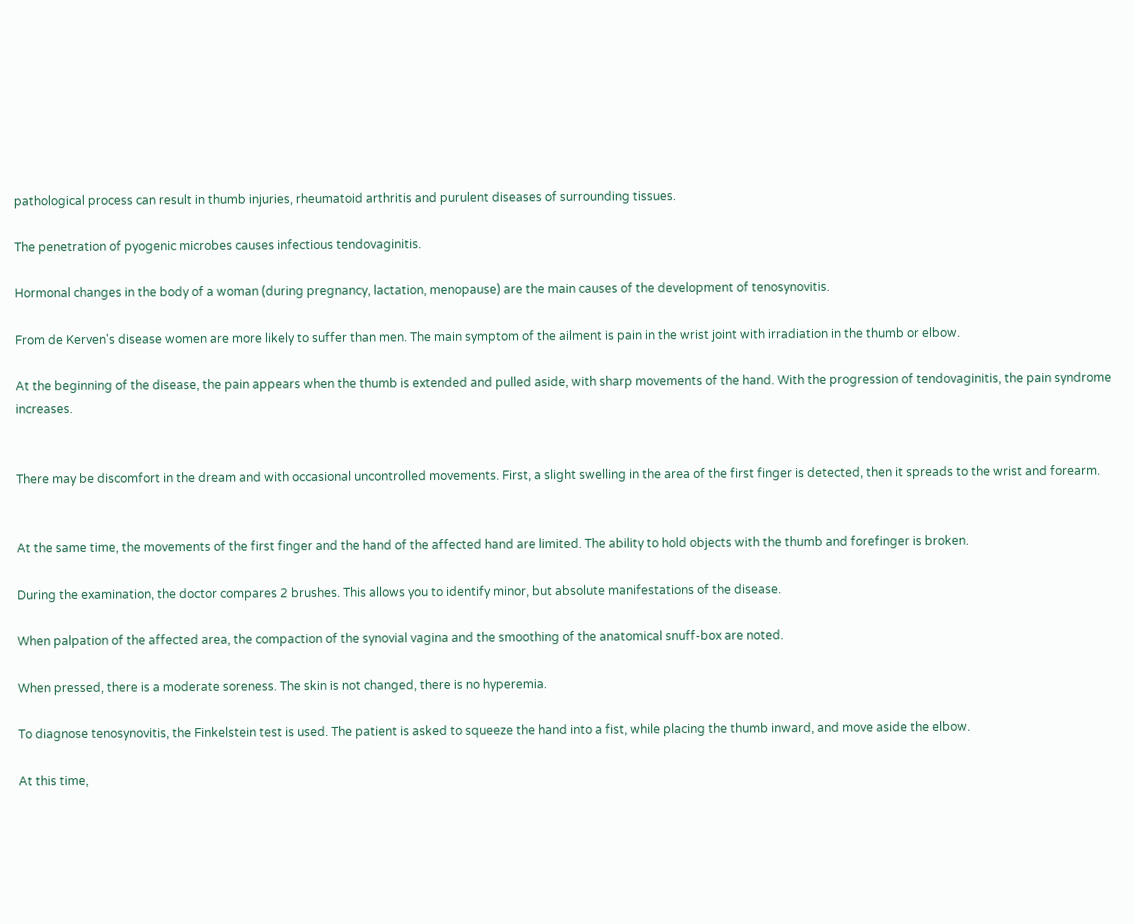pathological process can result in thumb injuries, rheumatoid arthritis and purulent diseases of surrounding tissues.

The penetration of pyogenic microbes causes infectious tendovaginitis.

Hormonal changes in the body of a woman (during pregnancy, lactation, menopause) are the main causes of the development of tenosynovitis.

From de Kerven's disease women are more likely to suffer than men. The main symptom of the ailment is pain in the wrist joint with irradiation in the thumb or elbow.

At the beginning of the disease, the pain appears when the thumb is extended and pulled aside, with sharp movements of the hand. With the progression of tendovaginitis, the pain syndrome increases.


There may be discomfort in the dream and with occasional uncontrolled movements. First, a slight swelling in the area of the first finger is detected, then it spreads to the wrist and forearm.


At the same time, the movements of the first finger and the hand of the affected hand are limited. The ability to hold objects with the thumb and forefinger is broken.

During the examination, the doctor compares 2 brushes. This allows you to identify minor, but absolute manifestations of the disease.

When palpation of the affected area, the compaction of the synovial vagina and the smoothing of the anatomical snuff-box are noted.

When pressed, there is a moderate soreness. The skin is not changed, there is no hyperemia.

To diagnose tenosynovitis, the Finkelstein test is used. The patient is asked to squeeze the hand into a fist, while placing the thumb inward, and move aside the elbow.

At this time,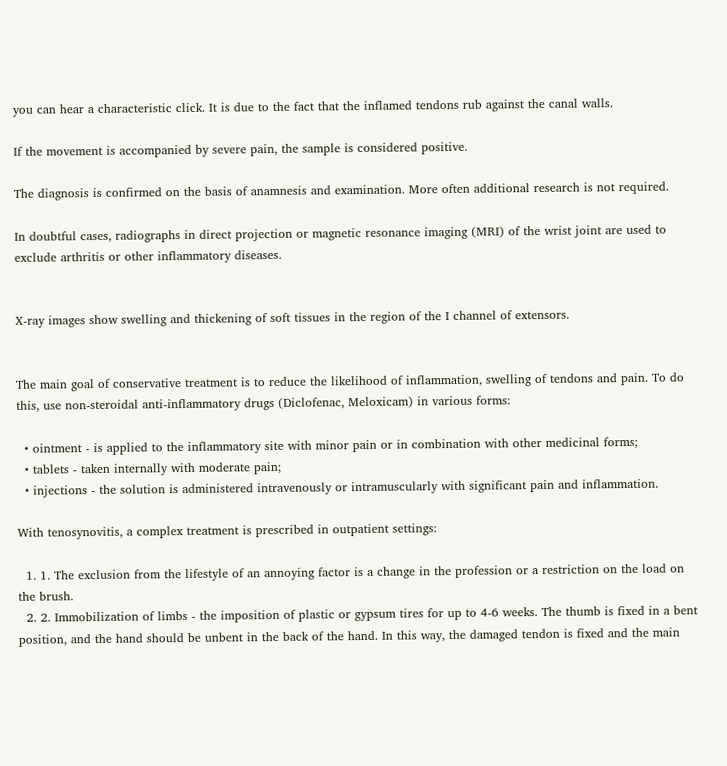you can hear a characteristic click. It is due to the fact that the inflamed tendons rub against the canal walls.

If the movement is accompanied by severe pain, the sample is considered positive.

The diagnosis is confirmed on the basis of anamnesis and examination. More often additional research is not required.

In doubtful cases, radiographs in direct projection or magnetic resonance imaging (MRI) of the wrist joint are used to exclude arthritis or other inflammatory diseases.


X-ray images show swelling and thickening of soft tissues in the region of the I channel of extensors.


The main goal of conservative treatment is to reduce the likelihood of inflammation, swelling of tendons and pain. To do this, use non-steroidal anti-inflammatory drugs (Diclofenac, Meloxicam) in various forms:

  • ointment - is applied to the inflammatory site with minor pain or in combination with other medicinal forms;
  • tablets - taken internally with moderate pain;
  • injections - the solution is administered intravenously or intramuscularly with significant pain and inflammation.

With tenosynovitis, a complex treatment is prescribed in outpatient settings:

  1. 1. The exclusion from the lifestyle of an annoying factor is a change in the profession or a restriction on the load on the brush.
  2. 2. Immobilization of limbs - the imposition of plastic or gypsum tires for up to 4-6 weeks. The thumb is fixed in a bent position, and the hand should be unbent in the back of the hand. In this way, the damaged tendon is fixed and the main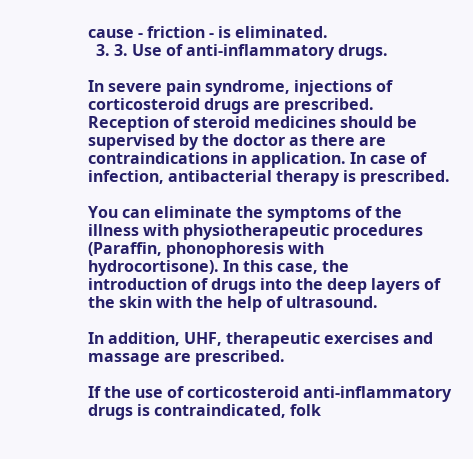cause - friction - is eliminated.
  3. 3. Use of anti-inflammatory drugs.

In severe pain syndrome, injections of corticosteroid drugs are prescribed. Reception of steroid medicines should be supervised by the doctor as there are contraindications in application. In case of infection, antibacterial therapy is prescribed.

You can eliminate the symptoms of the illness with physiotherapeutic procedures (Paraffin, phonophoresis with hydrocortisone). In this case, the introduction of drugs into the deep layers of the skin with the help of ultrasound.

In addition, UHF, therapeutic exercises and massage are prescribed.

If the use of corticosteroid anti-inflammatory drugs is contraindicated, folk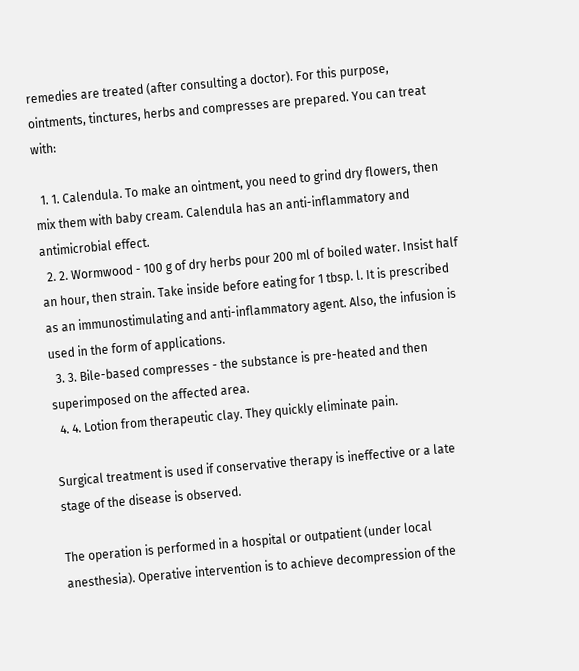remedies are treated (after consulting a doctor). For this purpose, ointments, tinctures, herbs and compresses are prepared. You can treat with:

  1. 1. Calendula. To make an ointment, you need to grind dry flowers, then mix them with baby cream. Calendula has an anti-inflammatory and antimicrobial effect.
  2. 2. Wormwood - 100 g of dry herbs pour 200 ml of boiled water. Insist half an hour, then strain. Take inside before eating for 1 tbsp. l. It is prescribed as an immunostimulating and anti-inflammatory agent. Also, the infusion is used in the form of applications.
  3. 3. Bile-based compresses - the substance is pre-heated and then superimposed on the affected area.
  4. 4. Lotion from therapeutic clay. They quickly eliminate pain.

Surgical treatment is used if conservative therapy is ineffective or a late stage of the disease is observed.

The operation is performed in a hospital or outpatient (under local anesthesia). Operative intervention is to achieve decompression of the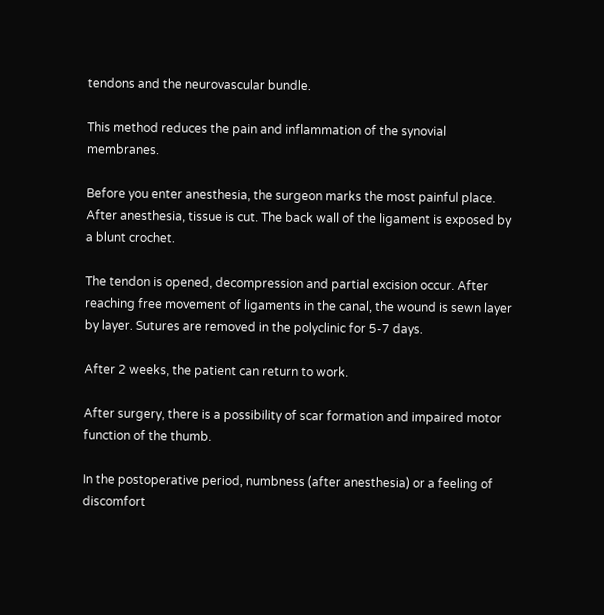tendons and the neurovascular bundle.

This method reduces the pain and inflammation of the synovial membranes.

Before you enter anesthesia, the surgeon marks the most painful place. After anesthesia, tissue is cut. The back wall of the ligament is exposed by a blunt crochet.

The tendon is opened, decompression and partial excision occur. After reaching free movement of ligaments in the canal, the wound is sewn layer by layer. Sutures are removed in the polyclinic for 5-7 days.

After 2 weeks, the patient can return to work.

After surgery, there is a possibility of scar formation and impaired motor function of the thumb.

In the postoperative period, numbness (after anesthesia) or a feeling of discomfort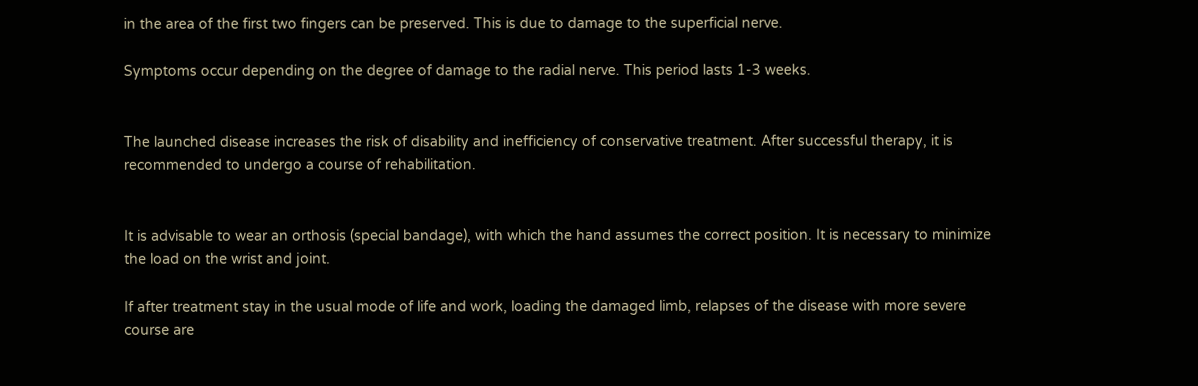in the area of the first two fingers can be preserved. This is due to damage to the superficial nerve.

Symptoms occur depending on the degree of damage to the radial nerve. This period lasts 1-3 weeks.


The launched disease increases the risk of disability and inefficiency of conservative treatment. After successful therapy, it is recommended to undergo a course of rehabilitation.


It is advisable to wear an orthosis (special bandage), with which the hand assumes the correct position. It is necessary to minimize the load on the wrist and joint.

If after treatment stay in the usual mode of life and work, loading the damaged limb, relapses of the disease with more severe course are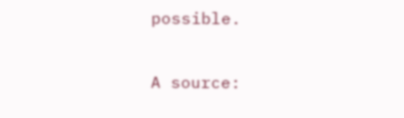possible.

A source: